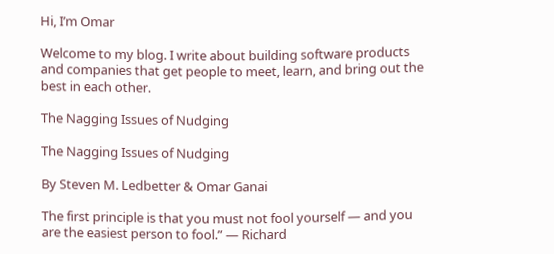Hi, I’m Omar

Welcome to my blog. I write about building software products and companies that get people to meet, learn, and bring out the best in each other.

The Nagging Issues of Nudging

The Nagging Issues of Nudging

By Steven M. Ledbetter & Omar Ganai

The first principle is that you must not fool yourself — and you are the easiest person to fool.” — Richard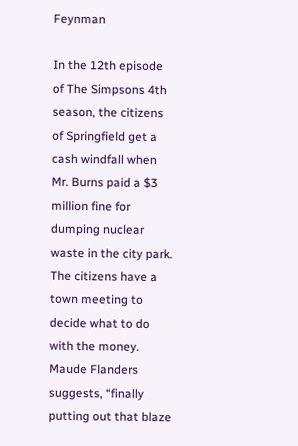Feynman

In the 12th episode of The Simpsons 4th season, the citizens of Springfield get a cash windfall when Mr. Burns paid a $3 million fine for dumping nuclear waste in the city park. The citizens have a town meeting to decide what to do with the money. Maude Flanders suggests, “finally putting out that blaze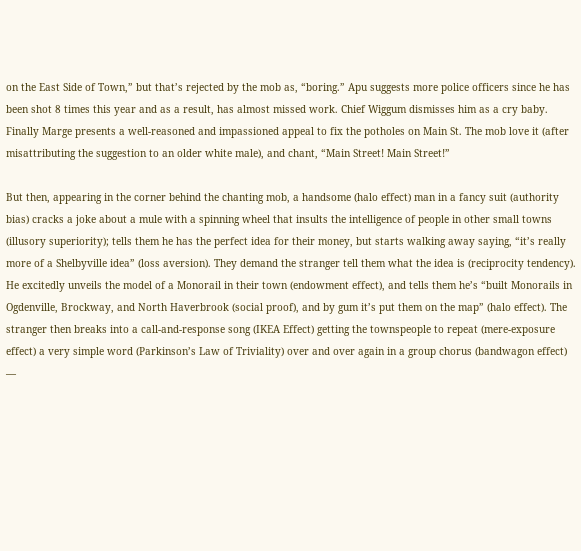on the East Side of Town,” but that’s rejected by the mob as, “boring.” Apu suggests more police officers since he has been shot 8 times this year and as a result, has almost missed work. Chief Wiggum dismisses him as a cry baby. Finally Marge presents a well-reasoned and impassioned appeal to fix the potholes on Main St. The mob love it (after misattributing the suggestion to an older white male), and chant, “Main Street! Main Street!”

But then, appearing in the corner behind the chanting mob, a handsome (halo effect) man in a fancy suit (authority bias) cracks a joke about a mule with a spinning wheel that insults the intelligence of people in other small towns (illusory superiority); tells them he has the perfect idea for their money, but starts walking away saying, “it’s really more of a Shelbyville idea” (loss aversion). They demand the stranger tell them what the idea is (reciprocity tendency). He excitedly unveils the model of a Monorail in their town (endowment effect), and tells them he’s “built Monorails in Ogdenville, Brockway, and North Haverbrook (social proof), and by gum it’s put them on the map” (halo effect). The stranger then breaks into a call-and-response song (IKEA Effect) getting the townspeople to repeat (mere-exposure effect) a very simple word (Parkinson’s Law of Triviality) over and over again in a group chorus (bandwagon effect) —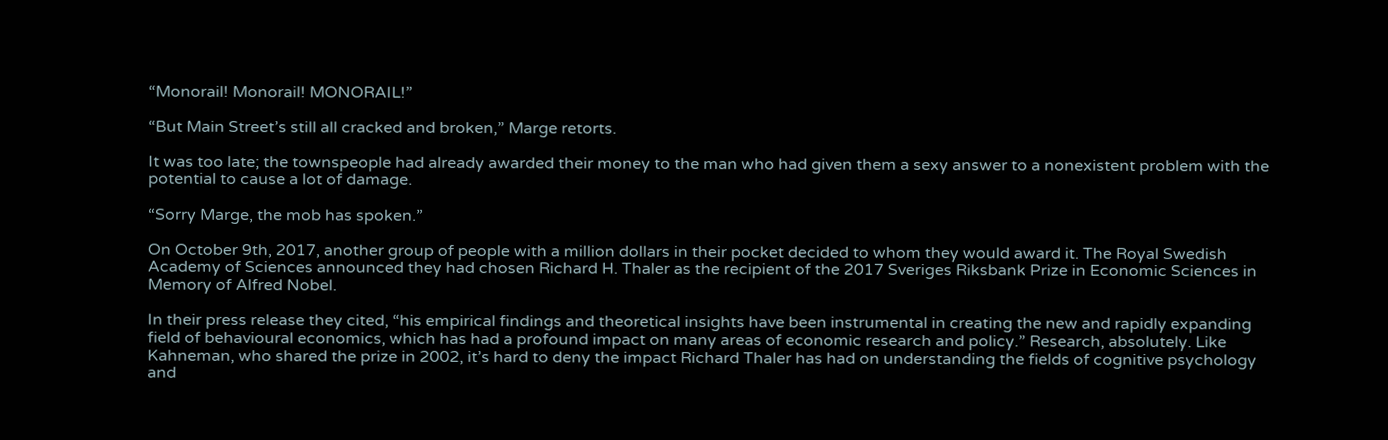“Monorail! Monorail! MONORAIL!”

“But Main Street’s still all cracked and broken,” Marge retorts.

It was too late; the townspeople had already awarded their money to the man who had given them a sexy answer to a nonexistent problem with the potential to cause a lot of damage.

“Sorry Marge, the mob has spoken.”

On October 9th, 2017, another group of people with a million dollars in their pocket decided to whom they would award it. The Royal Swedish Academy of Sciences announced they had chosen Richard H. Thaler as the recipient of the 2017 Sveriges Riksbank Prize in Economic Sciences in Memory of Alfred Nobel.

In their press release they cited, “his empirical findings and theoretical insights have been instrumental in creating the new and rapidly expanding field of behavioural economics, which has had a profound impact on many areas of economic research and policy.” Research, absolutely. Like Kahneman, who shared the prize in 2002, it’s hard to deny the impact Richard Thaler has had on understanding the fields of cognitive psychology and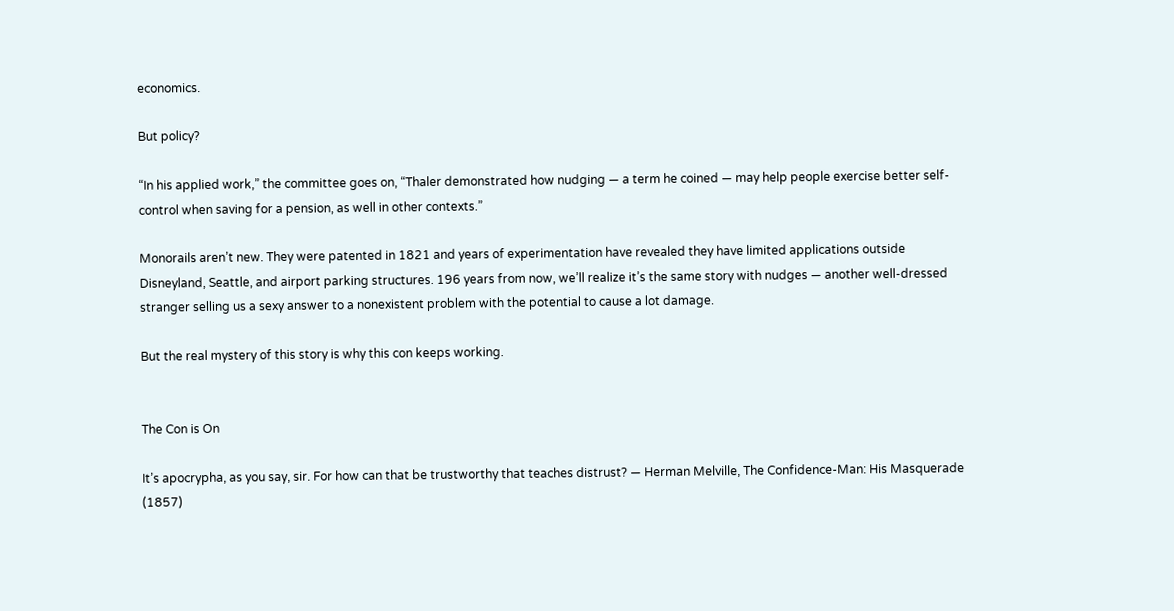economics.

But policy?

“In his applied work,” the committee goes on, “Thaler demonstrated how nudging — a term he coined — may help people exercise better self-control when saving for a pension, as well in other contexts.”

Monorails aren’t new. They were patented in 1821 and years of experimentation have revealed they have limited applications outside Disneyland, Seattle, and airport parking structures. 196 years from now, we’ll realize it’s the same story with nudges — another well-dressed stranger selling us a sexy answer to a nonexistent problem with the potential to cause a lot damage.

But the real mystery of this story is why this con keeps working.


The Con is On

It’s apocrypha, as you say, sir. For how can that be trustworthy that teaches distrust? — Herman Melville, The Confidence-Man: His Masquerade (1857)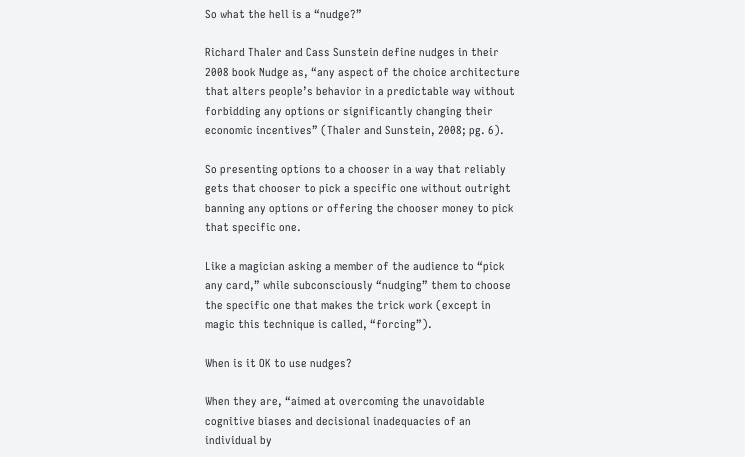So what the hell is a “nudge?”

Richard Thaler and Cass Sunstein define nudges in their 2008 book Nudge as, “any aspect of the choice architecture that alters people’s behavior in a predictable way without forbidding any options or significantly changing their economic incentives” (Thaler and Sunstein, 2008; pg. 6).

So presenting options to a chooser in a way that reliably gets that chooser to pick a specific one without outright banning any options or offering the chooser money to pick that specific one.

Like a magician asking a member of the audience to “pick any card,” while subconsciously “nudging” them to choose the specific one that makes the trick work (except in magic this technique is called, “forcing”).

When is it OK to use nudges?

When they are, “aimed at overcoming the unavoidable cognitive biases and decisional inadequacies of an individual by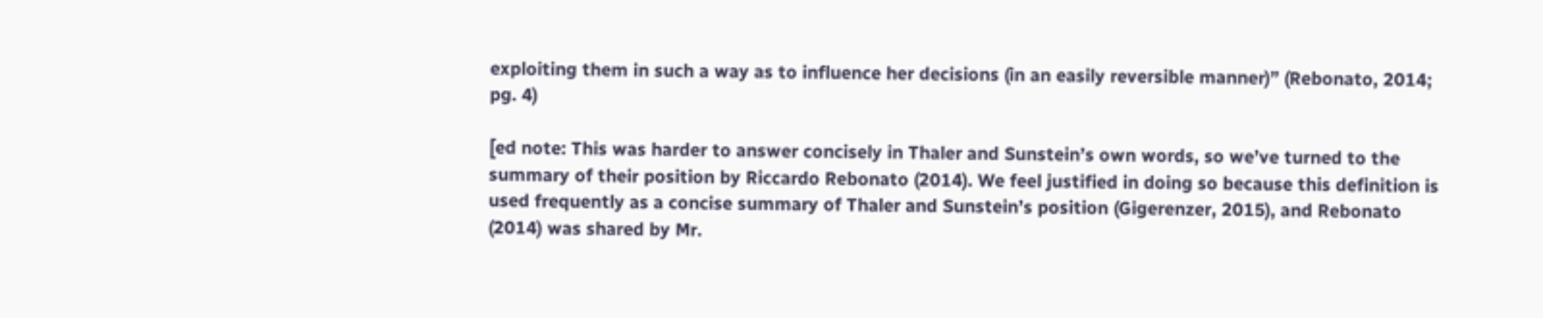exploiting them in such a way as to influence her decisions (in an easily reversible manner)” (Rebonato, 2014; pg. 4)

[ed note: This was harder to answer concisely in Thaler and Sunstein’s own words, so we’ve turned to the summary of their position by Riccardo Rebonato (2014). We feel justified in doing so because this definition is used frequently as a concise summary of Thaler and Sunstein’s position (Gigerenzer, 2015), and Rebonato (2014) was shared by Mr.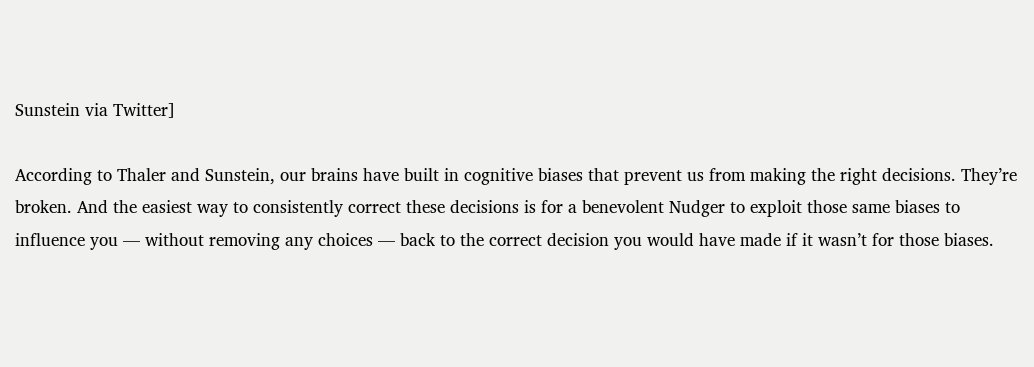Sunstein via Twitter]

According to Thaler and Sunstein, our brains have built in cognitive biases that prevent us from making the right decisions. They’re broken. And the easiest way to consistently correct these decisions is for a benevolent Nudger to exploit those same biases to influence you — without removing any choices — back to the correct decision you would have made if it wasn’t for those biases.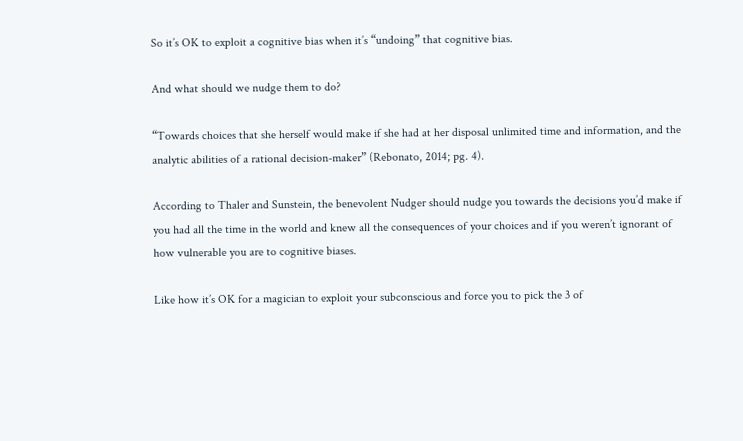So it’s OK to exploit a cognitive bias when it’s “undoing” that cognitive bias.

And what should we nudge them to do?

“Towards choices that she herself would make if she had at her disposal unlimited time and information, and the analytic abilities of a rational decision-maker” (Rebonato, 2014; pg. 4).

According to Thaler and Sunstein, the benevolent Nudger should nudge you towards the decisions you’d make if you had all the time in the world and knew all the consequences of your choices and if you weren’t ignorant of how vulnerable you are to cognitive biases.

Like how it’s OK for a magician to exploit your subconscious and force you to pick the 3 of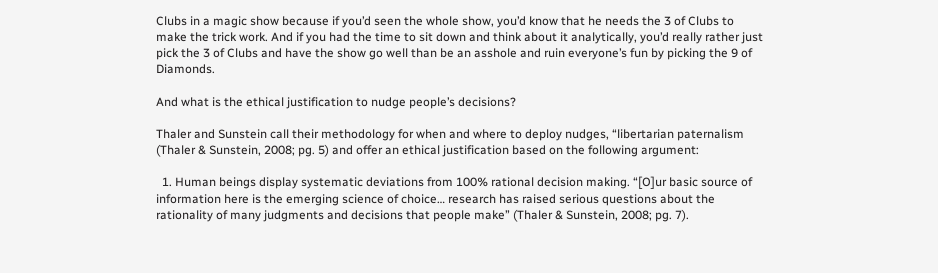Clubs in a magic show because if you’d seen the whole show, you’d know that he needs the 3 of Clubs to make the trick work. And if you had the time to sit down and think about it analytically, you’d really rather just pick the 3 of Clubs and have the show go well than be an asshole and ruin everyone’s fun by picking the 9 of Diamonds.

And what is the ethical justification to nudge people’s decisions?

Thaler and Sunstein call their methodology for when and where to deploy nudges, “libertarian paternalism (Thaler & Sunstein, 2008; pg. 5) and offer an ethical justification based on the following argument:

  1. Human beings display systematic deviations from 100% rational decision making. “[O]ur basic source of information here is the emerging science of choice… research has raised serious questions about the rationality of many judgments and decisions that people make” (Thaler & Sunstein, 2008; pg. 7).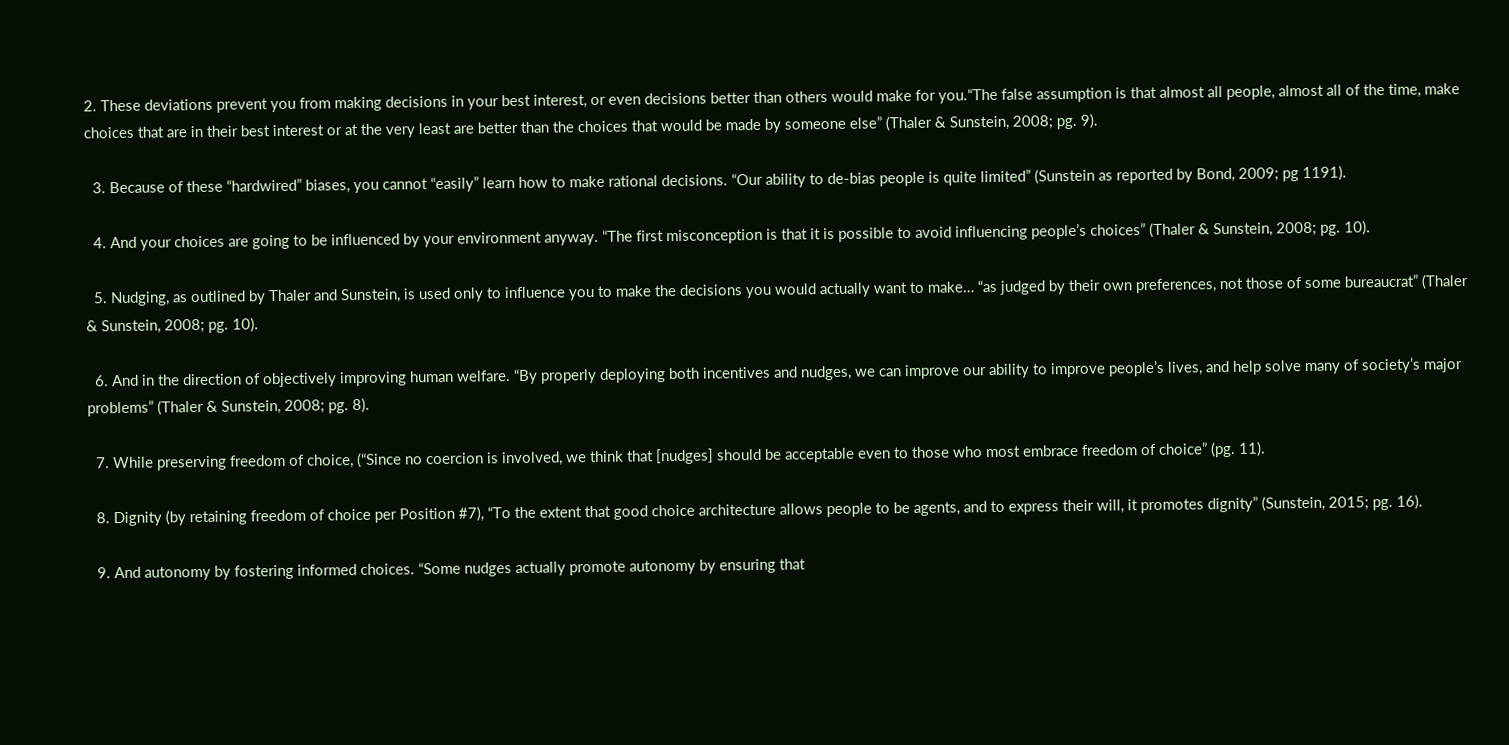2. These deviations prevent you from making decisions in your best interest, or even decisions better than others would make for you.“The false assumption is that almost all people, almost all of the time, make choices that are in their best interest or at the very least are better than the choices that would be made by someone else” (Thaler & Sunstein, 2008; pg. 9).

  3. Because of these “hardwired” biases, you cannot “easily” learn how to make rational decisions. “Our ability to de-bias people is quite limited” (Sunstein as reported by Bond, 2009; pg 1191).

  4. And your choices are going to be influenced by your environment anyway. “The first misconception is that it is possible to avoid influencing people’s choices” (Thaler & Sunstein, 2008; pg. 10).

  5. Nudging, as outlined by Thaler and Sunstein, is used only to influence you to make the decisions you would actually want to make… “as judged by their own preferences, not those of some bureaucrat” (Thaler & Sunstein, 2008; pg. 10).

  6. And in the direction of objectively improving human welfare. “By properly deploying both incentives and nudges, we can improve our ability to improve people’s lives, and help solve many of society’s major problems” (Thaler & Sunstein, 2008; pg. 8).

  7. While preserving freedom of choice, (“Since no coercion is involved, we think that [nudges] should be acceptable even to those who most embrace freedom of choice” (pg. 11).

  8. Dignity (by retaining freedom of choice per Position #7), “To the extent that good choice architecture allows people to be agents, and to express their will, it promotes dignity” (Sunstein, 2015; pg. 16).

  9. And autonomy by fostering informed choices. “Some nudges actually promote autonomy by ensuring that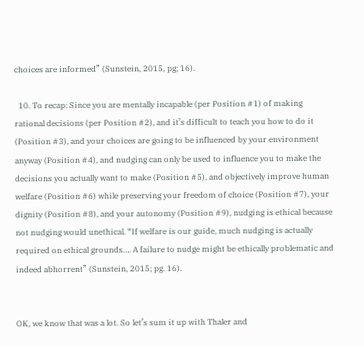choices are informed” (Sunstein, 2015, pg; 16).

  10. To recap: Since you are mentally incapable (per Position #1) of making rational decisions (per Position #2), and it’s difficult to teach you how to do it (Position #3), and your choices are going to be influenced by your environment anyway (Position #4), and nudging can only be used to influence you to make the decisions you actually want to make (Position #5), and objectively improve human welfare (Position #6) while preserving your freedom of choice (Position #7), your dignity (Position #8), and your autonomy (Position #9), nudging is ethical because not nudging would unethical. “If welfare is our guide, much nudging is actually required on ethical grounds…. A failure to nudge might be ethically problematic and indeed abhorrent” (Sunstein, 2015; pg. 16).


OK, we know that was a lot. So let’s sum it up with Thaler and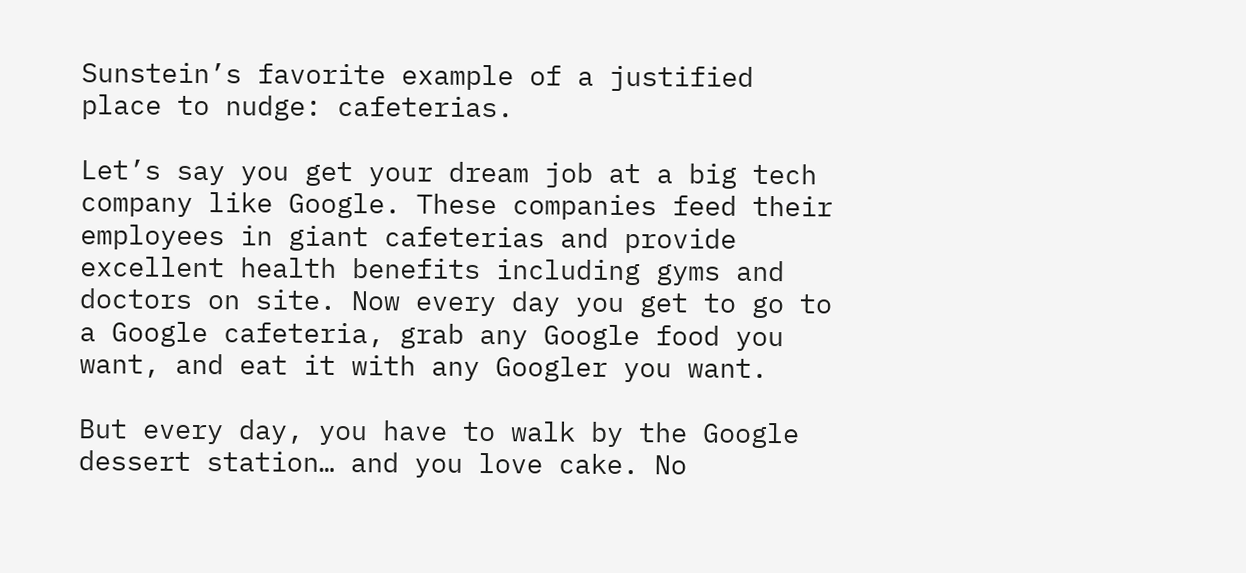Sunstein’s favorite example of a justified place to nudge: cafeterias.

Let’s say you get your dream job at a big tech company like Google. These companies feed their employees in giant cafeterias and provide excellent health benefits including gyms and doctors on site. Now every day you get to go to a Google cafeteria, grab any Google food you want, and eat it with any Googler you want.

But every day, you have to walk by the Google dessert station… and you love cake. No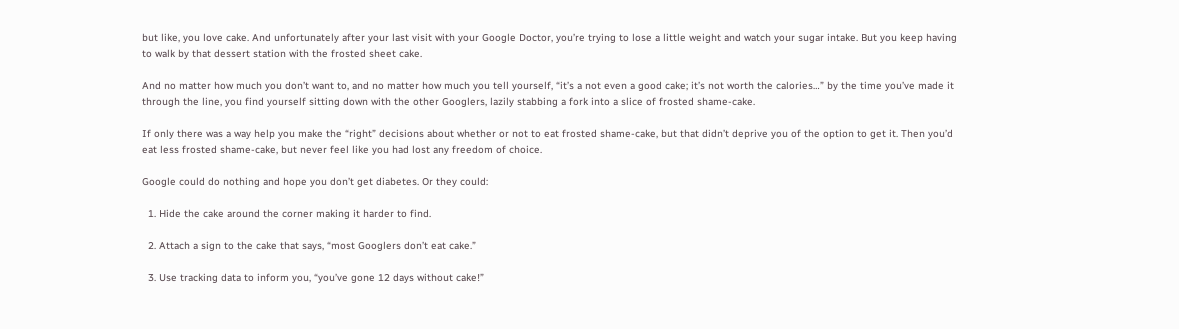but like, you love cake. And unfortunately after your last visit with your Google Doctor, you’re trying to lose a little weight and watch your sugar intake. But you keep having to walk by that dessert station with the frosted sheet cake.

And no matter how much you don’t want to, and no matter how much you tell yourself, “it’s a not even a good cake; it’s not worth the calories…” by the time you’ve made it through the line, you find yourself sitting down with the other Googlers, lazily stabbing a fork into a slice of frosted shame-cake.

If only there was a way help you make the “right” decisions about whether or not to eat frosted shame-cake, but that didn’t deprive you of the option to get it. Then you’d eat less frosted shame-cake, but never feel like you had lost any freedom of choice.

Google could do nothing and hope you don’t get diabetes. Or they could:

  1. Hide the cake around the corner making it harder to find.

  2. Attach a sign to the cake that says, “most Googlers don’t eat cake.”

  3. Use tracking data to inform you, “you’ve gone 12 days without cake!”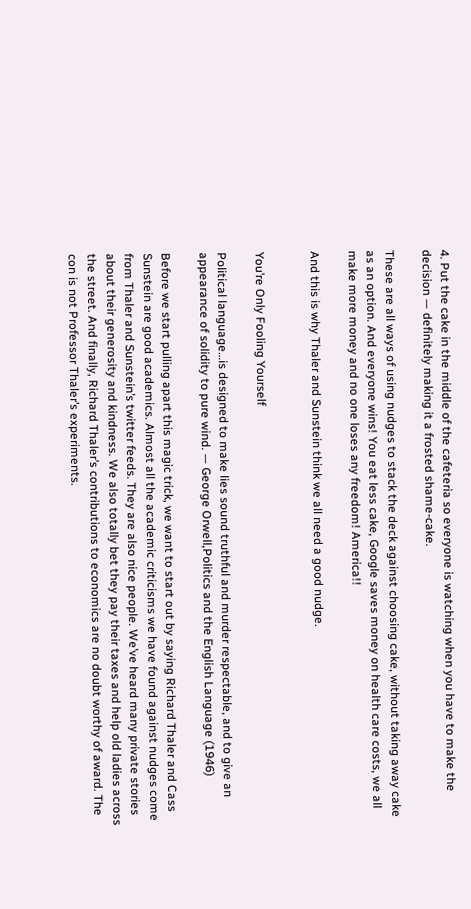4. Put the cake in the middle of the cafeteria so everyone is watching when you have to make the decision — definitely making it a frosted shame-cake.

These are all ways of using nudges to stack the deck against choosing cake, without taking away cake as an option. And everyone wins! You eat less cake, Google saves money on health care costs, we all make more money and no one loses any freedom! America!!

And this is why Thaler and Sunstein think we all need a good nudge.


You’re Only Fooling Yourself

Political language…is designed to make lies sound truthful and murder respectable, and to give an appearance of solidity to pure wind. — George Orwell,Politics and the English Language (1946)

Before we start pulling apart this magic trick, we want to start out by saying Richard Thaler and Cass Sunstein are good academics. Almost all the academic criticisms we have found against nudges come from Thaler and Sunstein’s twitter feeds. They are also nice people. We’ve heard many private stories about their generosity and kindness. We also totally bet they pay their taxes and help old ladies across the street. And finally, Richard Thaler’s contributions to economics are no doubt worthy of award. The con is not Professor Thaler’s experiments.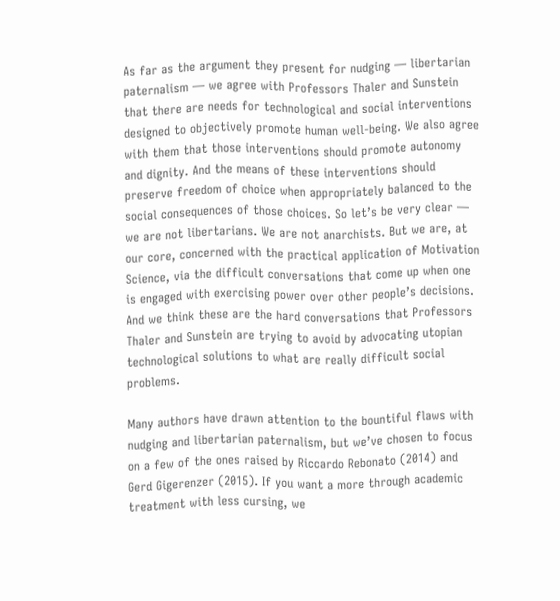As far as the argument they present for nudging — libertarian paternalism — we agree with Professors Thaler and Sunstein that there are needs for technological and social interventions designed to objectively promote human well-being. We also agree with them that those interventions should promote autonomy and dignity. And the means of these interventions should preserve freedom of choice when appropriately balanced to the social consequences of those choices. So let’s be very clear — we are not libertarians. We are not anarchists. But we are, at our core, concerned with the practical application of Motivation Science, via the difficult conversations that come up when one is engaged with exercising power over other people’s decisions. And we think these are the hard conversations that Professors Thaler and Sunstein are trying to avoid by advocating utopian technological solutions to what are really difficult social problems.

Many authors have drawn attention to the bountiful flaws with nudging and libertarian paternalism, but we’ve chosen to focus on a few of the ones raised by Riccardo Rebonato (2014) and Gerd Gigerenzer (2015). If you want a more through academic treatment with less cursing, we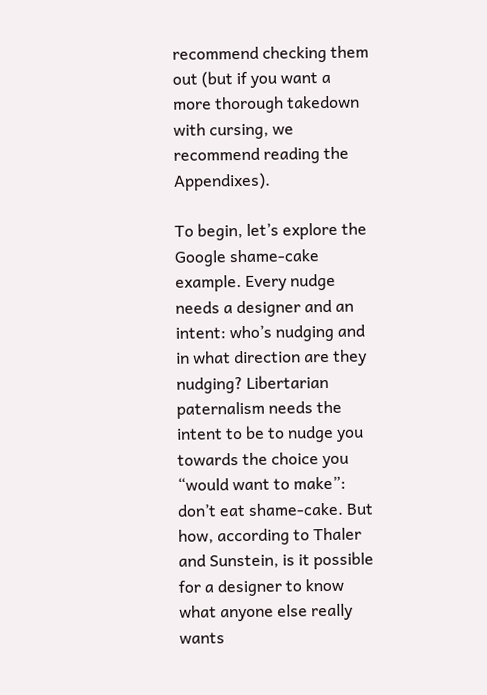recommend checking them out (but if you want a more thorough takedown with cursing, we recommend reading the Appendixes).

To begin, let’s explore the Google shame-cake example. Every nudge needs a designer and an intent: who’s nudging and in what direction are they nudging? Libertarian paternalism needs the intent to be to nudge you towards the choice you “would want to make”: don’t eat shame-cake. But how, according to Thaler and Sunstein, is it possible for a designer to know what anyone else really wants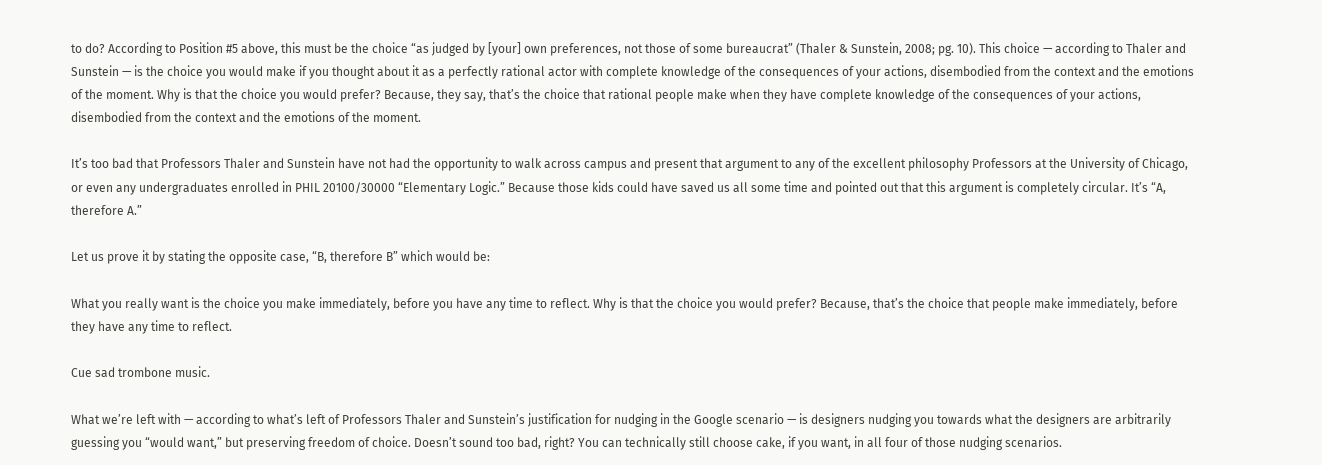to do? According to Position #5 above, this must be the choice “as judged by [your] own preferences, not those of some bureaucrat” (Thaler & Sunstein, 2008; pg. 10). This choice — according to Thaler and Sunstein — is the choice you would make if you thought about it as a perfectly rational actor with complete knowledge of the consequences of your actions, disembodied from the context and the emotions of the moment. Why is that the choice you would prefer? Because, they say, that’s the choice that rational people make when they have complete knowledge of the consequences of your actions, disembodied from the context and the emotions of the moment.

It’s too bad that Professors Thaler and Sunstein have not had the opportunity to walk across campus and present that argument to any of the excellent philosophy Professors at the University of Chicago, or even any undergraduates enrolled in PHIL 20100/30000 “Elementary Logic.” Because those kids could have saved us all some time and pointed out that this argument is completely circular. It’s “A, therefore A.”

Let us prove it by stating the opposite case, “B, therefore B” which would be:

What you really want is the choice you make immediately, before you have any time to reflect. Why is that the choice you would prefer? Because, that’s the choice that people make immediately, before they have any time to reflect.

Cue sad trombone music.

What we’re left with — according to what’s left of Professors Thaler and Sunstein’s justification for nudging in the Google scenario — is designers nudging you towards what the designers are arbitrarily guessing you “would want,” but preserving freedom of choice. Doesn’t sound too bad, right? You can technically still choose cake, if you want, in all four of those nudging scenarios.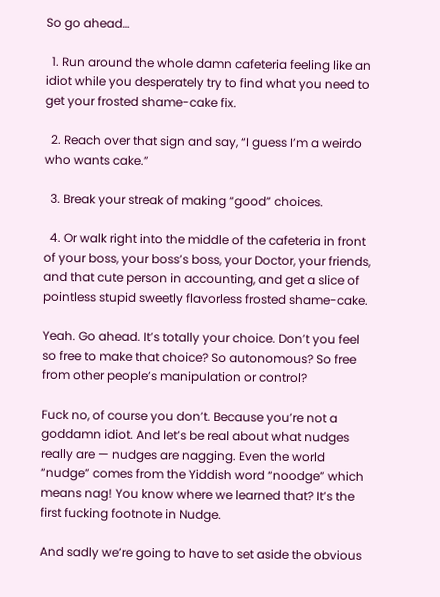So go ahead…

  1. Run around the whole damn cafeteria feeling like an idiot while you desperately try to find what you need to get your frosted shame-cake fix.

  2. Reach over that sign and say, “I guess I’m a weirdo who wants cake.”

  3. Break your streak of making “good” choices.

  4. Or walk right into the middle of the cafeteria in front of your boss, your boss’s boss, your Doctor, your friends, and that cute person in accounting, and get a slice of pointless stupid sweetly flavorless frosted shame-cake.

Yeah. Go ahead. It’s totally your choice. Don’t you feel so free to make that choice? So autonomous? So free from other people’s manipulation or control?

Fuck no, of course you don’t. Because you’re not a goddamn idiot. And let’s be real about what nudges really are — nudges are nagging. Even the world “nudge” comes from the Yiddish word “noodge” which means nag! You know where we learned that? It’s the first fucking footnote in Nudge.

And sadly we’re going to have to set aside the obvious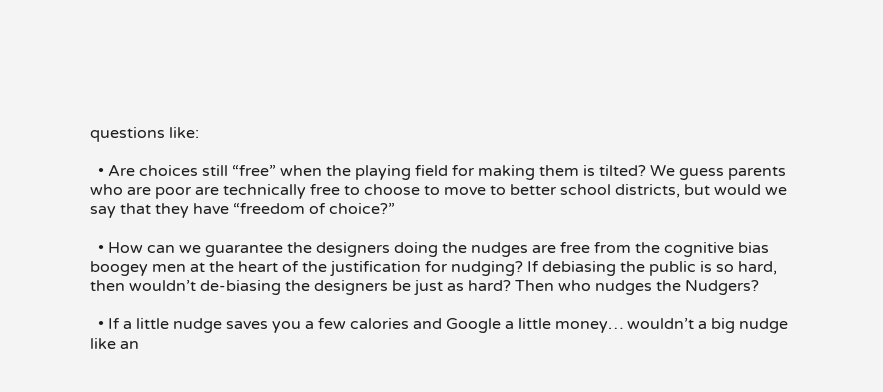questions like:

  • Are choices still “free” when the playing field for making them is tilted? We guess parents who are poor are technically free to choose to move to better school districts, but would we say that they have “freedom of choice?”

  • How can we guarantee the designers doing the nudges are free from the cognitive bias boogey men at the heart of the justification for nudging? If debiasing the public is so hard, then wouldn’t de-biasing the designers be just as hard? Then who nudges the Nudgers?

  • If a little nudge saves you a few calories and Google a little money… wouldn’t a big nudge like an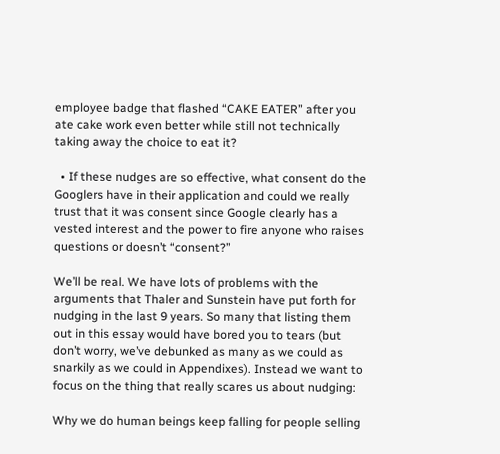employee badge that flashed “CAKE EATER” after you ate cake work even better while still not technically taking away the choice to eat it?

  • If these nudges are so effective, what consent do the Googlers have in their application and could we really trust that it was consent since Google clearly has a vested interest and the power to fire anyone who raises questions or doesn’t “consent?”

We’ll be real. We have lots of problems with the arguments that Thaler and Sunstein have put forth for nudging in the last 9 years. So many that listing them out in this essay would have bored you to tears (but don’t worry, we’ve debunked as many as we could as snarkily as we could in Appendixes). Instead we want to focus on the thing that really scares us about nudging:

Why we do human beings keep falling for people selling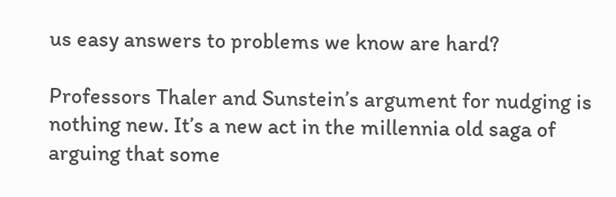us easy answers to problems we know are hard?

Professors Thaler and Sunstein’s argument for nudging is nothing new. It’s a new act in the millennia old saga of arguing that some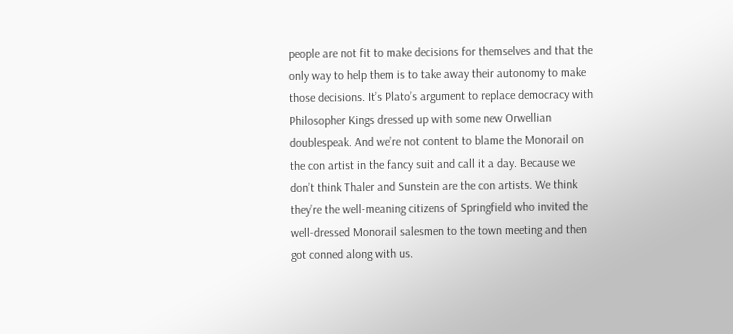people are not fit to make decisions for themselves and that the only way to help them is to take away their autonomy to make those decisions. It’s Plato’s argument to replace democracy with Philosopher Kings dressed up with some new Orwellian doublespeak. And we’re not content to blame the Monorail on the con artist in the fancy suit and call it a day. Because we don’t think Thaler and Sunstein are the con artists. We think they’re the well-meaning citizens of Springfield who invited the well-dressed Monorail salesmen to the town meeting and then got conned along with us.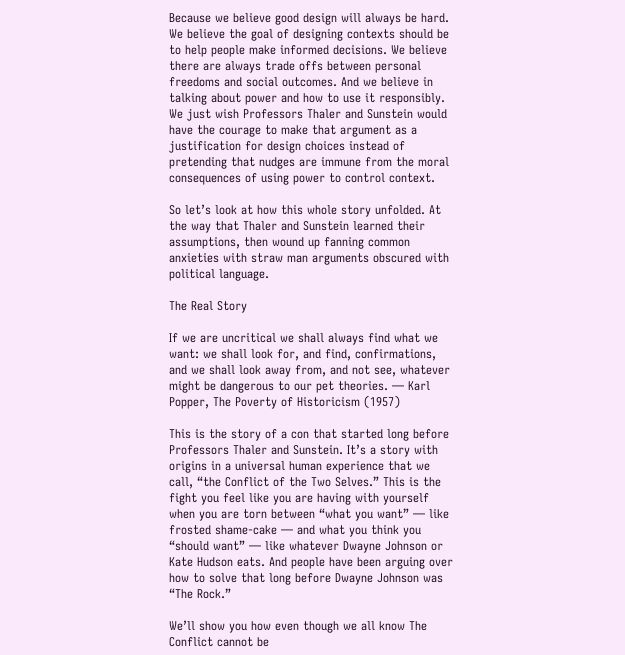Because we believe good design will always be hard. We believe the goal of designing contexts should be to help people make informed decisions. We believe there are always trade offs between personal freedoms and social outcomes. And we believe in talking about power and how to use it responsibly. We just wish Professors Thaler and Sunstein would have the courage to make that argument as a justification for design choices instead of pretending that nudges are immune from the moral consequences of using power to control context.

So let’s look at how this whole story unfolded. At the way that Thaler and Sunstein learned their assumptions, then wound up fanning common anxieties with straw man arguments obscured with political language.

The Real Story

If we are uncritical we shall always find what we want: we shall look for, and find, confirmations, and we shall look away from, and not see, whatever might be dangerous to our pet theories. — Karl Popper, The Poverty of Historicism (1957)

This is the story of a con that started long before Professors Thaler and Sunstein. It’s a story with origins in a universal human experience that we call, “the Conflict of the Two Selves.” This is the fight you feel like you are having with yourself when you are torn between “what you want” — like frosted shame-cake — and what you think you “should want” — like whatever Dwayne Johnson or Kate Hudson eats. And people have been arguing over how to solve that long before Dwayne Johnson was “The Rock.”

We’ll show you how even though we all know The Conflict cannot be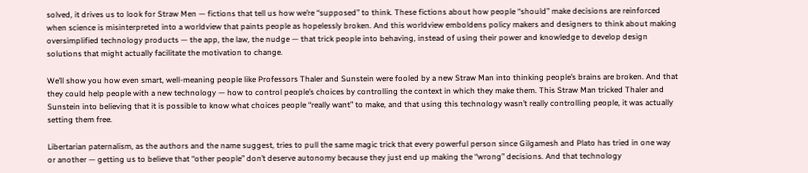solved, it drives us to look for Straw Men — fictions that tell us how we’re “supposed” to think. These fictions about how people “should” make decisions are reinforced when science is misinterpreted into a worldview that paints people as hopelessly broken. And this worldview emboldens policy makers and designers to think about making oversimplified technology products — the app, the law, the nudge — that trick people into behaving, instead of using their power and knowledge to develop design solutions that might actually facilitate the motivation to change.

We’ll show you how even smart, well-meaning people like Professors Thaler and Sunstein were fooled by a new Straw Man into thinking people’s brains are broken. And that they could help people with a new technology — how to control people’s choices by controlling the context in which they make them. This Straw Man tricked Thaler and Sunstein into believing that it is possible to know what choices people “really want” to make, and that using this technology wasn’t really controlling people, it was actually setting them free.

Libertarian paternalism, as the authors and the name suggest, tries to pull the same magic trick that every powerful person since Gilgamesh and Plato has tried in one way or another — getting us to believe that “other people” don’t deserve autonomy because they just end up making the “wrong” decisions. And that technology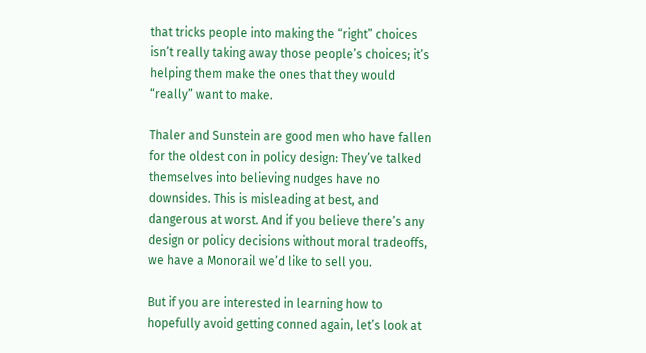that tricks people into making the “right” choices isn’t really taking away those people’s choices; it’s helping them make the ones that they would “really” want to make.

Thaler and Sunstein are good men who have fallen for the oldest con in policy design: They’ve talked themselves into believing nudges have no downsides. This is misleading at best, and dangerous at worst. And if you believe there’s any design or policy decisions without moral tradeoffs, we have a Monorail we’d like to sell you.

But if you are interested in learning how to hopefully avoid getting conned again, let’s look at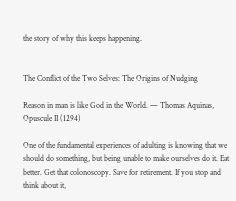the story of why this keeps happening.


The Conflict of the Two Selves: The Origins of Nudging

Reason in man is like God in the World. — Thomas Aquinas, Opuscule II (1294)

One of the fundamental experiences of adulting is knowing that we should do something, but being unable to make ourselves do it. Eat better. Get that colonoscopy. Save for retirement. If you stop and think about it,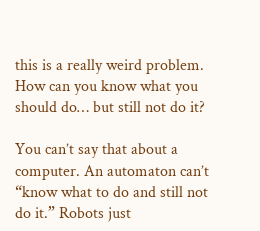this is a really weird problem. How can you know what you should do… but still not do it?

You can’t say that about a computer. An automaton can’t “know what to do and still not do it.” Robots just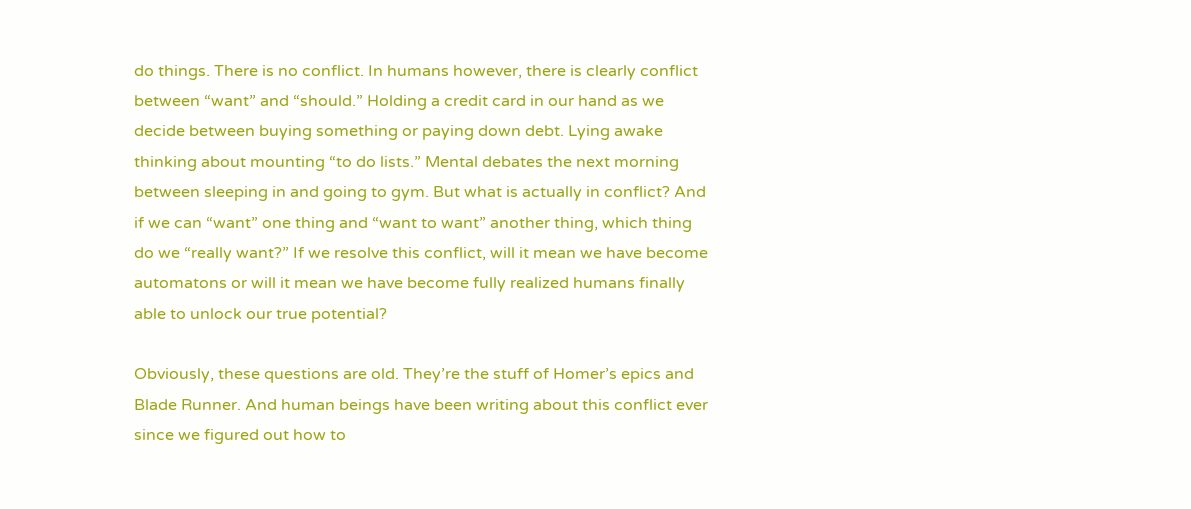do things. There is no conflict. In humans however, there is clearly conflict between “want” and “should.” Holding a credit card in our hand as we decide between buying something or paying down debt. Lying awake thinking about mounting “to do lists.” Mental debates the next morning between sleeping in and going to gym. But what is actually in conflict? And if we can “want” one thing and “want to want” another thing, which thing do we “really want?” If we resolve this conflict, will it mean we have become automatons or will it mean we have become fully realized humans finally able to unlock our true potential?

Obviously, these questions are old. They’re the stuff of Homer’s epics and Blade Runner. And human beings have been writing about this conflict ever since we figured out how to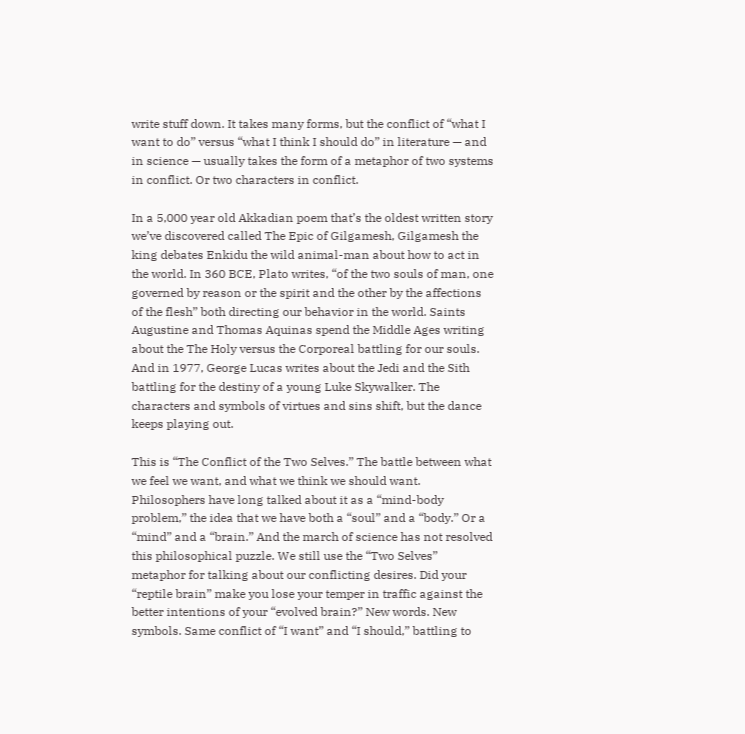write stuff down. It takes many forms, but the conflict of “what I want to do” versus “what I think I should do” in literature — and in science — usually takes the form of a metaphor of two systems in conflict. Or two characters in conflict.

In a 5,000 year old Akkadian poem that’s the oldest written story we’ve discovered called The Epic of Gilgamesh, Gilgamesh the king debates Enkidu the wild animal-man about how to act in the world. In 360 BCE, Plato writes, “of the two souls of man, one governed by reason or the spirit and the other by the affections of the flesh” both directing our behavior in the world. Saints Augustine and Thomas Aquinas spend the Middle Ages writing about the The Holy versus the Corporeal battling for our souls. And in 1977, George Lucas writes about the Jedi and the Sith battling for the destiny of a young Luke Skywalker. The characters and symbols of virtues and sins shift, but the dance keeps playing out.

This is “The Conflict of the Two Selves.” The battle between what we feel we want, and what we think we should want. Philosophers have long talked about it as a “mind-body problem,” the idea that we have both a “soul” and a “body.” Or a “mind” and a “brain.” And the march of science has not resolved this philosophical puzzle. We still use the “Two Selves” metaphor for talking about our conflicting desires. Did your “reptile brain” make you lose your temper in traffic against the better intentions of your “evolved brain?” New words. New symbols. Same conflict of “I want” and “I should,” battling to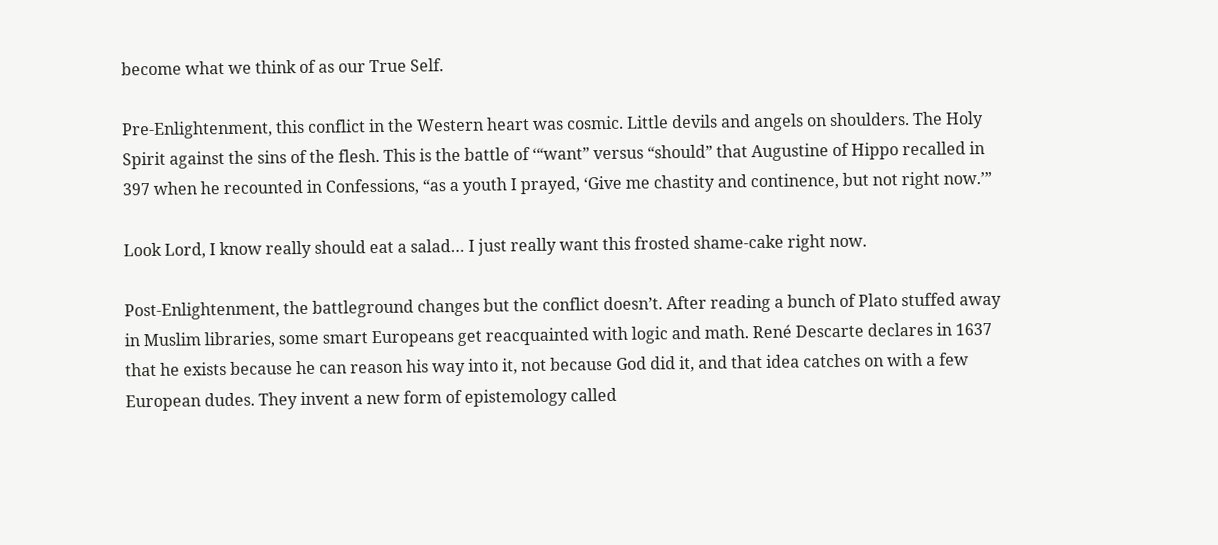become what we think of as our True Self.

Pre-Enlightenment, this conflict in the Western heart was cosmic. Little devils and angels on shoulders. The Holy Spirit against the sins of the flesh. This is the battle of ‘“want” versus “should” that Augustine of Hippo recalled in 397 when he recounted in Confessions, “as a youth I prayed, ‘Give me chastity and continence, but not right now.’”

Look Lord, I know really should eat a salad… I just really want this frosted shame-cake right now.

Post-Enlightenment, the battleground changes but the conflict doesn’t. After reading a bunch of Plato stuffed away in Muslim libraries, some smart Europeans get reacquainted with logic and math. René Descarte declares in 1637 that he exists because he can reason his way into it, not because God did it, and that idea catches on with a few European dudes. They invent a new form of epistemology called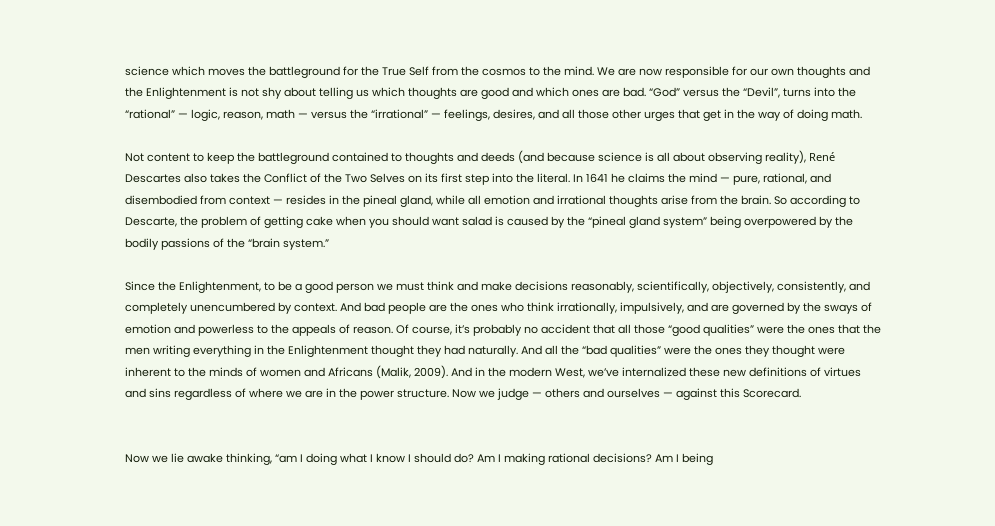science which moves the battleground for the True Self from the cosmos to the mind. We are now responsible for our own thoughts and the Enlightenment is not shy about telling us which thoughts are good and which ones are bad. “God” versus the “Devil”, turns into the “rational” — logic, reason, math — versus the “irrational” — feelings, desires, and all those other urges that get in the way of doing math.

Not content to keep the battleground contained to thoughts and deeds (and because science is all about observing reality), René Descartes also takes the Conflict of the Two Selves on its first step into the literal. In 1641 he claims the mind — pure, rational, and disembodied from context — resides in the pineal gland, while all emotion and irrational thoughts arise from the brain. So according to Descarte, the problem of getting cake when you should want salad is caused by the “pineal gland system” being overpowered by the bodily passions of the “brain system.”

Since the Enlightenment, to be a good person we must think and make decisions reasonably, scientifically, objectively, consistently, and completely unencumbered by context. And bad people are the ones who think irrationally, impulsively, and are governed by the sways of emotion and powerless to the appeals of reason. Of course, it’s probably no accident that all those “good qualities” were the ones that the men writing everything in the Enlightenment thought they had naturally. And all the “bad qualities” were the ones they thought were inherent to the minds of women and Africans (Malik, 2009). And in the modern West, we’ve internalized these new definitions of virtues and sins regardless of where we are in the power structure. Now we judge — others and ourselves — against this Scorecard.


Now we lie awake thinking, “am I doing what I know I should do? Am I making rational decisions? Am I being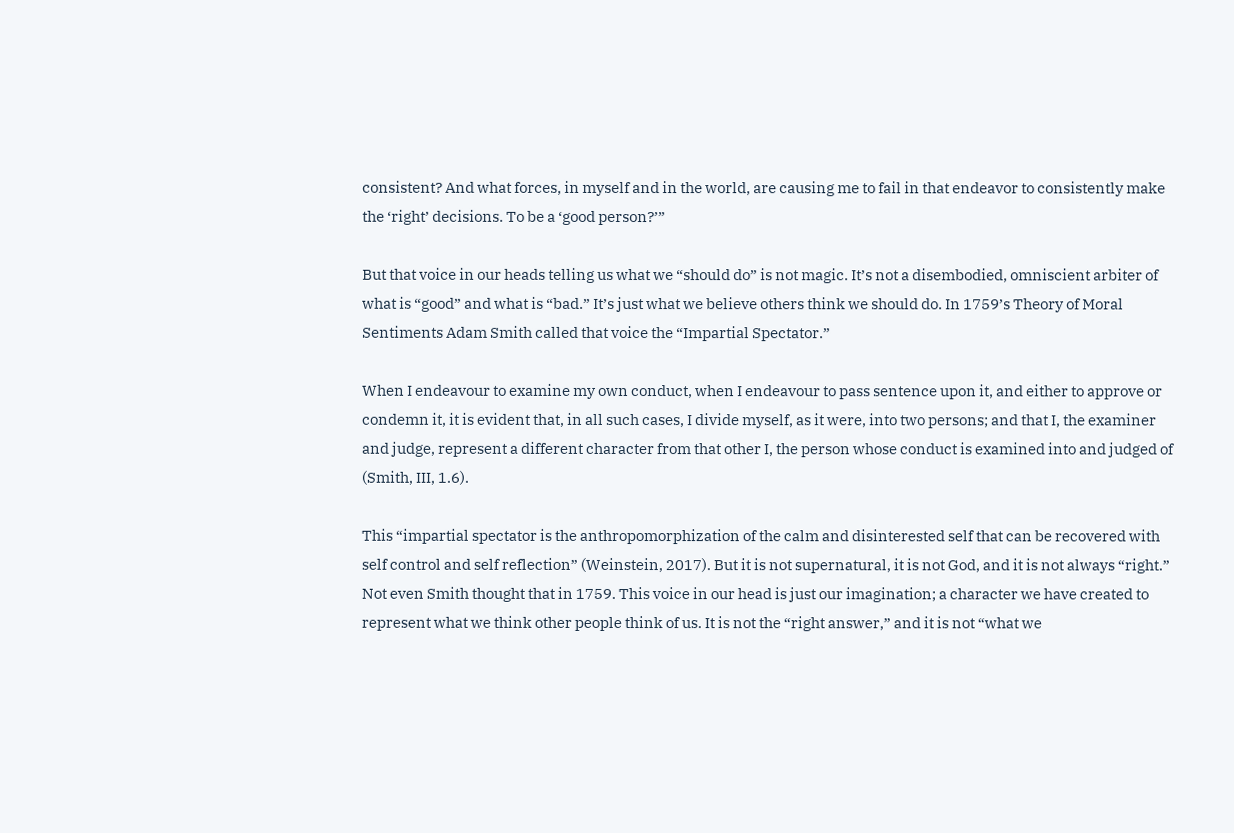consistent? And what forces, in myself and in the world, are causing me to fail in that endeavor to consistently make the ‘right’ decisions. To be a ‘good person?’”

But that voice in our heads telling us what we “should do” is not magic. It’s not a disembodied, omniscient arbiter of what is “good” and what is “bad.” It’s just what we believe others think we should do. In 1759’s Theory of Moral Sentiments Adam Smith called that voice the “Impartial Spectator.”

When I endeavour to examine my own conduct, when I endeavour to pass sentence upon it, and either to approve or condemn it, it is evident that, in all such cases, I divide myself, as it were, into two persons; and that I, the examiner and judge, represent a different character from that other I, the person whose conduct is examined into and judged of (Smith, III, 1.6).

This “impartial spectator is the anthropomorphization of the calm and disinterested self that can be recovered with self control and self reflection” (Weinstein, 2017). But it is not supernatural, it is not God, and it is not always “right.” Not even Smith thought that in 1759. This voice in our head is just our imagination; a character we have created to represent what we think other people think of us. It is not the “right answer,” and it is not “what we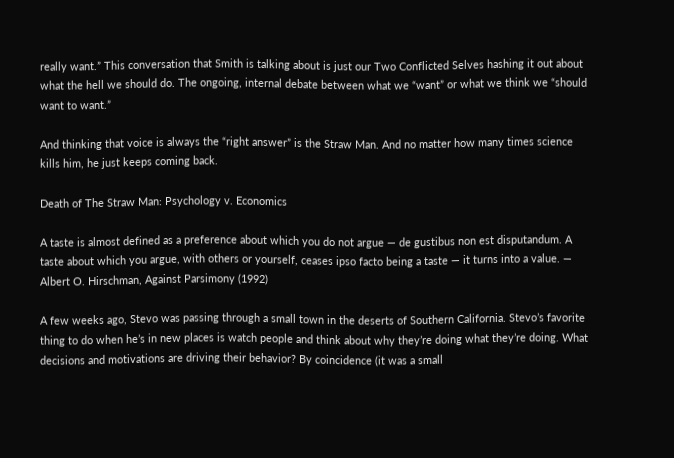really want.” This conversation that Smith is talking about is just our Two Conflicted Selves hashing it out about what the hell we should do. The ongoing, internal debate between what we “want” or what we think we “should want to want.”

And thinking that voice is always the “right answer” is the Straw Man. And no matter how many times science kills him, he just keeps coming back.

Death of The Straw Man: Psychology v. Economics

A taste is almost defined as a preference about which you do not argue — de gustibus non est disputandum. A taste about which you argue, with others or yourself, ceases ipso facto being a taste — it turns into a value. — Albert O. Hirschman, Against Parsimony (1992)

A few weeks ago, Stevo was passing through a small town in the deserts of Southern California. Stevo’s favorite thing to do when he’s in new places is watch people and think about why they’re doing what they’re doing. What decisions and motivations are driving their behavior? By coincidence (it was a small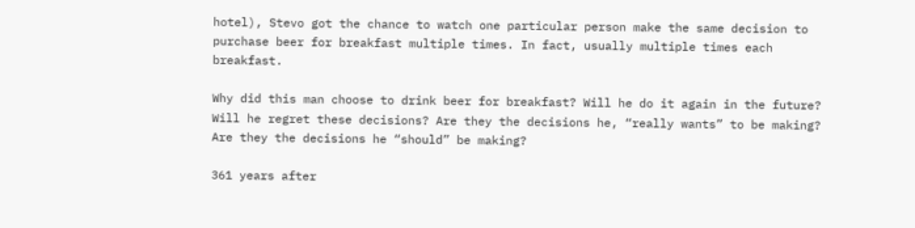hotel), Stevo got the chance to watch one particular person make the same decision to purchase beer for breakfast multiple times. In fact, usually multiple times each breakfast.

Why did this man choose to drink beer for breakfast? Will he do it again in the future? Will he regret these decisions? Are they the decisions he, “really wants” to be making? Are they the decisions he “should” be making?

361 years after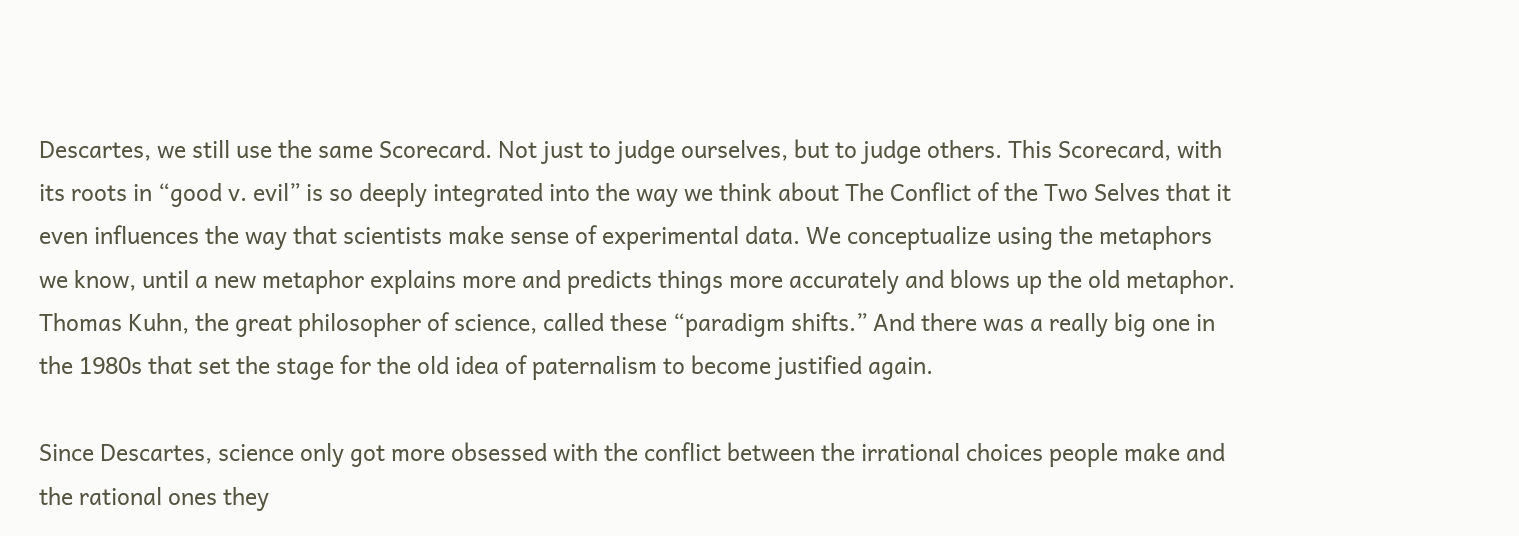Descartes, we still use the same Scorecard. Not just to judge ourselves, but to judge others. This Scorecard, with its roots in “good v. evil” is so deeply integrated into the way we think about The Conflict of the Two Selves that it even influences the way that scientists make sense of experimental data. We conceptualize using the metaphors we know, until a new metaphor explains more and predicts things more accurately and blows up the old metaphor. Thomas Kuhn, the great philosopher of science, called these “paradigm shifts.” And there was a really big one in the 1980s that set the stage for the old idea of paternalism to become justified again.

Since Descartes, science only got more obsessed with the conflict between the irrational choices people make and the rational ones they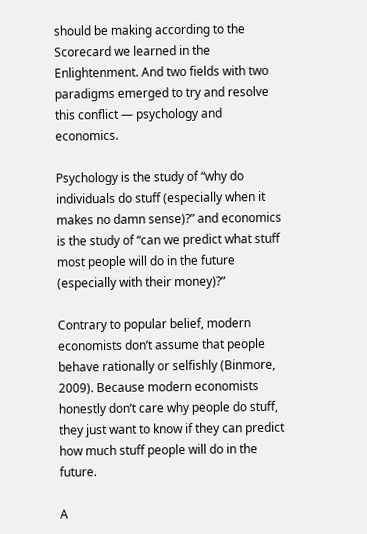should be making according to the Scorecard we learned in the Enlightenment. And two fields with two paradigms emerged to try and resolve this conflict — psychology and economics.

Psychology is the study of “why do individuals do stuff (especially when it makes no damn sense)?” and economics is the study of “can we predict what stuff most people will do in the future (especially with their money)?”

Contrary to popular belief, modern economists don’t assume that people behave rationally or selfishly (Binmore, 2009). Because modern economists honestly don’t care why people do stuff, they just want to know if they can predict how much stuff people will do in the future.

A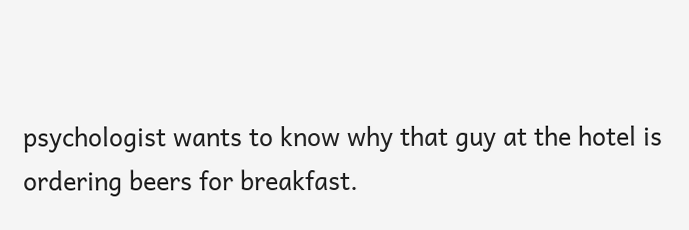psychologist wants to know why that guy at the hotel is ordering beers for breakfast.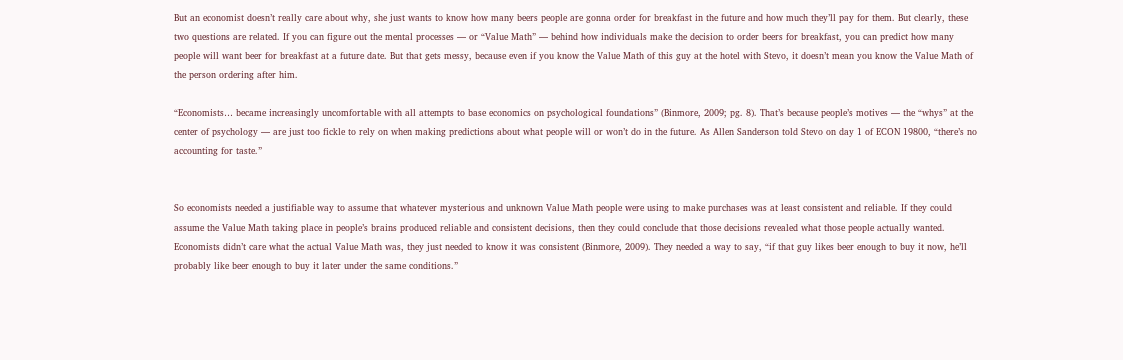But an economist doesn’t really care about why, she just wants to know how many beers people are gonna order for breakfast in the future and how much they’ll pay for them. But clearly, these two questions are related. If you can figure out the mental processes — or “Value Math” — behind how individuals make the decision to order beers for breakfast, you can predict how many people will want beer for breakfast at a future date. But that gets messy, because even if you know the Value Math of this guy at the hotel with Stevo, it doesn’t mean you know the Value Math of the person ordering after him.

“Economists… became increasingly uncomfortable with all attempts to base economics on psychological foundations” (Binmore, 2009; pg. 8). That’s because people’s motives — the “whys” at the center of psychology — are just too fickle to rely on when making predictions about what people will or won’t do in the future. As Allen Sanderson told Stevo on day 1 of ECON 19800, “there’s no accounting for taste.”


So economists needed a justifiable way to assume that whatever mysterious and unknown Value Math people were using to make purchases was at least consistent and reliable. If they could assume the Value Math taking place in people’s brains produced reliable and consistent decisions, then they could conclude that those decisions revealed what those people actually wanted. Economists didn’t care what the actual Value Math was, they just needed to know it was consistent (Binmore, 2009). They needed a way to say, “if that guy likes beer enough to buy it now, he’ll probably like beer enough to buy it later under the same conditions.”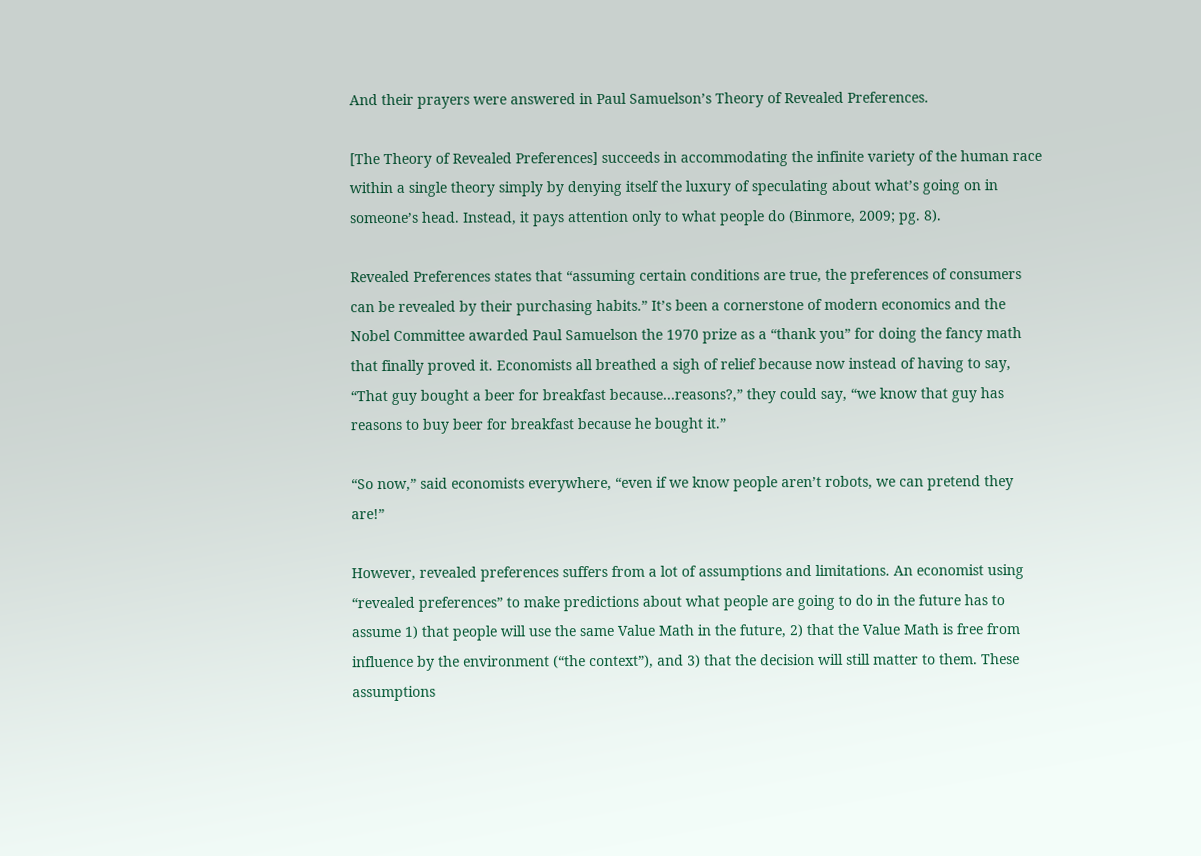And their prayers were answered in Paul Samuelson’s Theory of Revealed Preferences.

[The Theory of Revealed Preferences] succeeds in accommodating the infinite variety of the human race within a single theory simply by denying itself the luxury of speculating about what’s going on in someone’s head. Instead, it pays attention only to what people do (Binmore, 2009; pg. 8).

Revealed Preferences states that “assuming certain conditions are true, the preferences of consumers can be revealed by their purchasing habits.” It’s been a cornerstone of modern economics and the Nobel Committee awarded Paul Samuelson the 1970 prize as a “thank you” for doing the fancy math that finally proved it. Economists all breathed a sigh of relief because now instead of having to say, “That guy bought a beer for breakfast because…reasons?,” they could say, “we know that guy has reasons to buy beer for breakfast because he bought it.”

“So now,” said economists everywhere, “even if we know people aren’t robots, we can pretend they are!”

However, revealed preferences suffers from a lot of assumptions and limitations. An economist using “revealed preferences” to make predictions about what people are going to do in the future has to assume 1) that people will use the same Value Math in the future, 2) that the Value Math is free from influence by the environment (“the context”), and 3) that the decision will still matter to them. These assumptions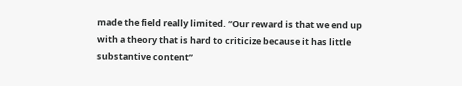made the field really limited. “Our reward is that we end up with a theory that is hard to criticize because it has little substantive content”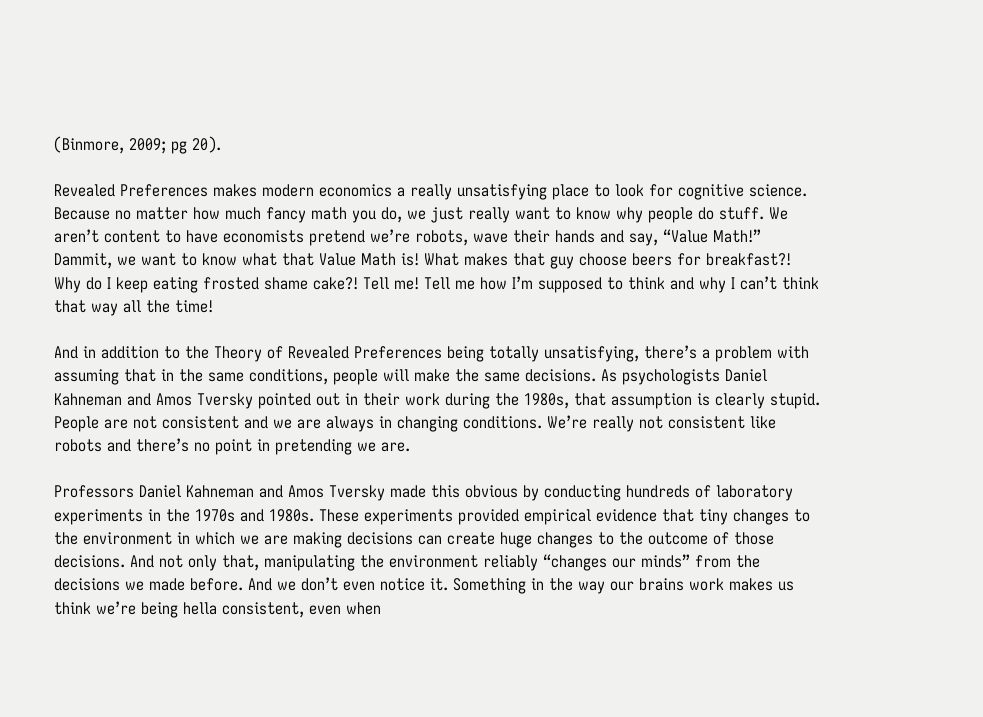(Binmore, 2009; pg 20).

Revealed Preferences makes modern economics a really unsatisfying place to look for cognitive science. Because no matter how much fancy math you do, we just really want to know why people do stuff. We aren’t content to have economists pretend we’re robots, wave their hands and say, “Value Math!” Dammit, we want to know what that Value Math is! What makes that guy choose beers for breakfast?! Why do I keep eating frosted shame cake?! Tell me! Tell me how I’m supposed to think and why I can’t think that way all the time!

And in addition to the Theory of Revealed Preferences being totally unsatisfying, there’s a problem with assuming that in the same conditions, people will make the same decisions. As psychologists Daniel Kahneman and Amos Tversky pointed out in their work during the 1980s, that assumption is clearly stupid. People are not consistent and we are always in changing conditions. We’re really not consistent like robots and there’s no point in pretending we are.

Professors Daniel Kahneman and Amos Tversky made this obvious by conducting hundreds of laboratory experiments in the 1970s and 1980s. These experiments provided empirical evidence that tiny changes to the environment in which we are making decisions can create huge changes to the outcome of those decisions. And not only that, manipulating the environment reliably “changes our minds” from the decisions we made before. And we don’t even notice it. Something in the way our brains work makes us think we’re being hella consistent, even when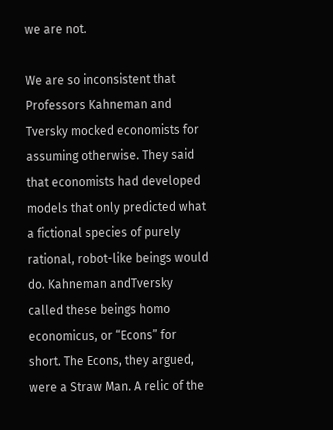we are not.

We are so inconsistent that Professors Kahneman and Tversky mocked economists for assuming otherwise. They said that economists had developed models that only predicted what a fictional species of purely rational, robot-like beings would do. Kahneman andTversky called these beings homo economicus, or “Econs” for short. The Econs, they argued, were a Straw Man. A relic of the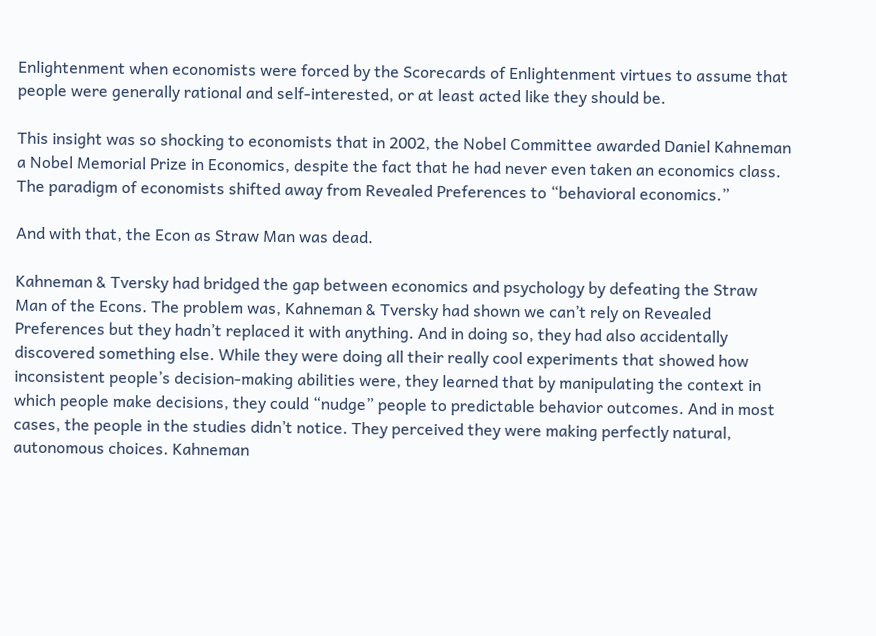Enlightenment when economists were forced by the Scorecards of Enlightenment virtues to assume that people were generally rational and self-interested, or at least acted like they should be.

This insight was so shocking to economists that in 2002, the Nobel Committee awarded Daniel Kahneman a Nobel Memorial Prize in Economics, despite the fact that he had never even taken an economics class. The paradigm of economists shifted away from Revealed Preferences to “behavioral economics.”

And with that, the Econ as Straw Man was dead.

Kahneman & Tversky had bridged the gap between economics and psychology by defeating the Straw Man of the Econs. The problem was, Kahneman & Tversky had shown we can’t rely on Revealed Preferences but they hadn’t replaced it with anything. And in doing so, they had also accidentally discovered something else. While they were doing all their really cool experiments that showed how inconsistent people’s decision-making abilities were, they learned that by manipulating the context in which people make decisions, they could “nudge” people to predictable behavior outcomes. And in most cases, the people in the studies didn’t notice. They perceived they were making perfectly natural, autonomous choices. Kahneman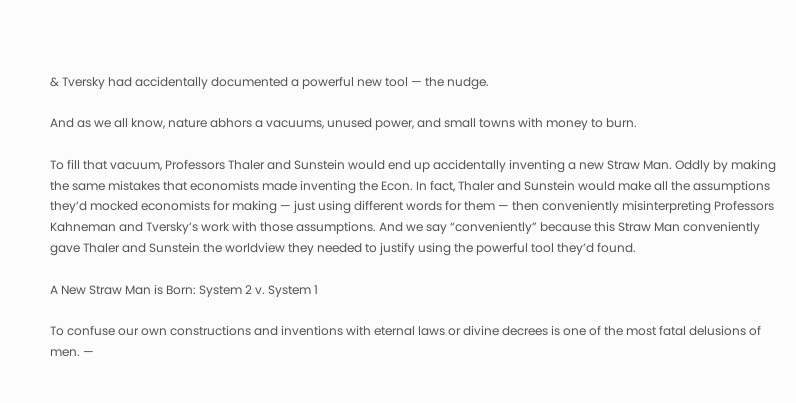& Tversky had accidentally documented a powerful new tool — the nudge.

And as we all know, nature abhors a vacuums, unused power, and small towns with money to burn.

To fill that vacuum, Professors Thaler and Sunstein would end up accidentally inventing a new Straw Man. Oddly by making the same mistakes that economists made inventing the Econ. In fact, Thaler and Sunstein would make all the assumptions they’d mocked economists for making — just using different words for them — then conveniently misinterpreting Professors Kahneman and Tversky’s work with those assumptions. And we say “conveniently” because this Straw Man conveniently gave Thaler and Sunstein the worldview they needed to justify using the powerful tool they’d found.

A New Straw Man is Born: System 2 v. System 1

To confuse our own constructions and inventions with eternal laws or divine decrees is one of the most fatal delusions of men. —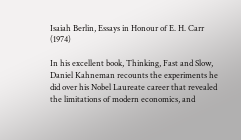Isaiah Berlin, Essays in Honour of E. H. Carr (1974)

In his excellent book, Thinking, Fast and Slow, Daniel Kahneman recounts the experiments he did over his Nobel Laureate career that revealed the limitations of modern economics, and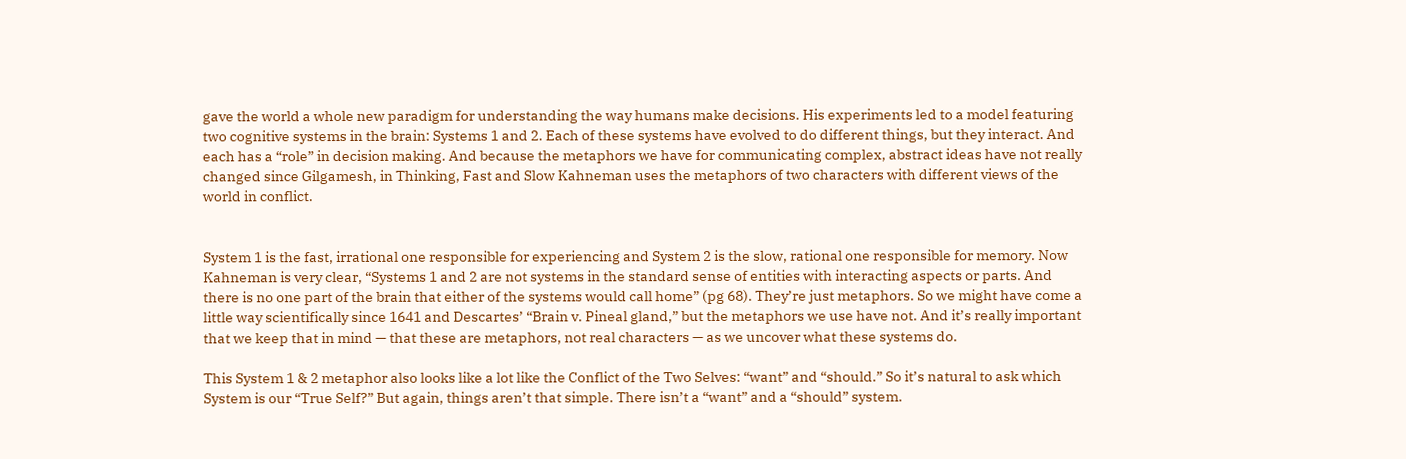gave the world a whole new paradigm for understanding the way humans make decisions. His experiments led to a model featuring two cognitive systems in the brain: Systems 1 and 2. Each of these systems have evolved to do different things, but they interact. And each has a “role” in decision making. And because the metaphors we have for communicating complex, abstract ideas have not really changed since Gilgamesh, in Thinking, Fast and Slow Kahneman uses the metaphors of two characters with different views of the world in conflict.


System 1 is the fast, irrational one responsible for experiencing and System 2 is the slow, rational one responsible for memory. Now Kahneman is very clear, “Systems 1 and 2 are not systems in the standard sense of entities with interacting aspects or parts. And there is no one part of the brain that either of the systems would call home” (pg 68). They’re just metaphors. So we might have come a little way scientifically since 1641 and Descartes’ “Brain v. Pineal gland,” but the metaphors we use have not. And it’s really important that we keep that in mind — that these are metaphors, not real characters — as we uncover what these systems do.

This System 1 & 2 metaphor also looks like a lot like the Conflict of the Two Selves: “want” and “should.” So it’s natural to ask which System is our “True Self?” But again, things aren’t that simple. There isn’t a “want” and a “should” system.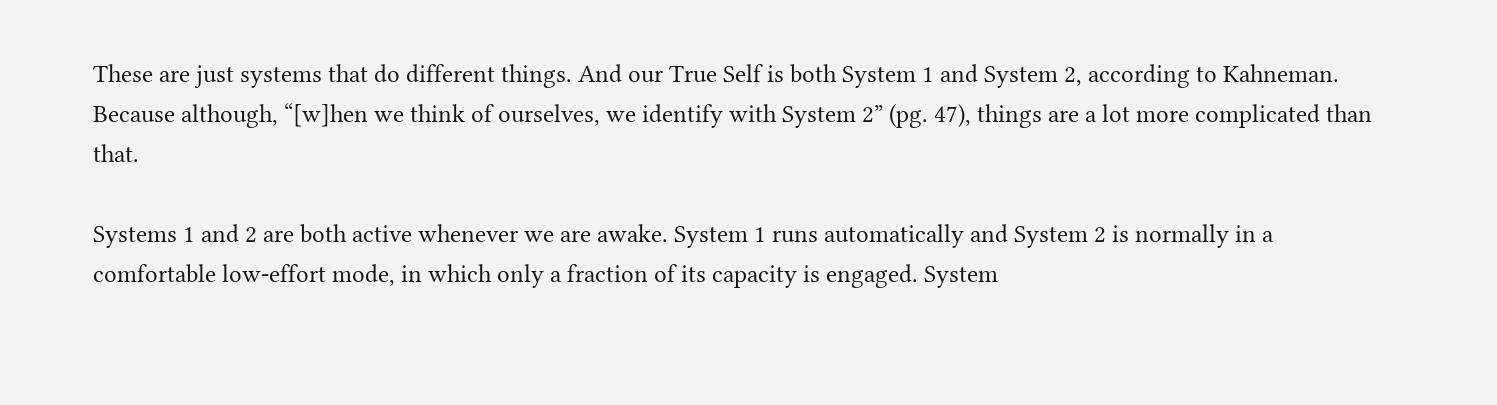These are just systems that do different things. And our True Self is both System 1 and System 2, according to Kahneman. Because although, “[w]hen we think of ourselves, we identify with System 2” (pg. 47), things are a lot more complicated than that.

Systems 1 and 2 are both active whenever we are awake. System 1 runs automatically and System 2 is normally in a comfortable low-effort mode, in which only a fraction of its capacity is engaged. System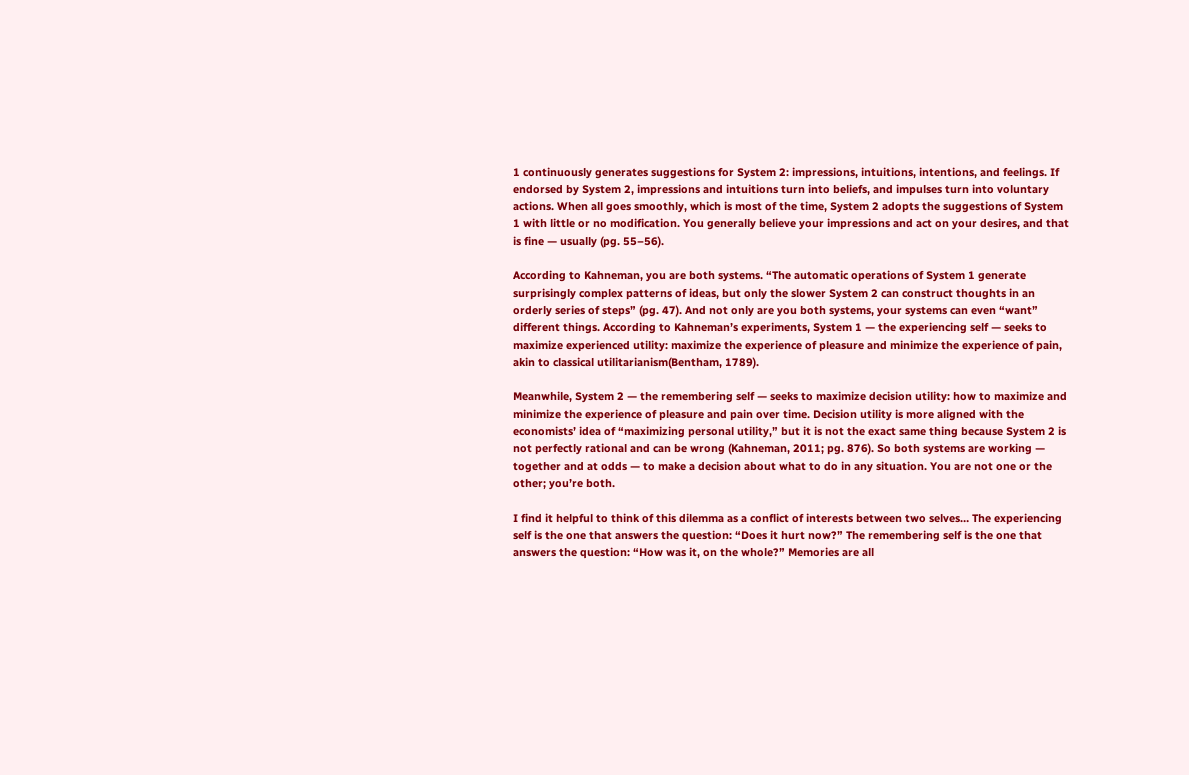1 continuously generates suggestions for System 2: impressions, intuitions, intentions, and feelings. If endorsed by System 2, impressions and intuitions turn into beliefs, and impulses turn into voluntary actions. When all goes smoothly, which is most of the time, System 2 adopts the suggestions of System 1 with little or no modification. You generally believe your impressions and act on your desires, and that is fine — usually (pg. 55–56).

According to Kahneman, you are both systems. “The automatic operations of System 1 generate surprisingly complex patterns of ideas, but only the slower System 2 can construct thoughts in an orderly series of steps” (pg. 47). And not only are you both systems, your systems can even “want” different things. According to Kahneman’s experiments, System 1 — the experiencing self — seeks to maximize experienced utility: maximize the experience of pleasure and minimize the experience of pain, akin to classical utilitarianism(Bentham, 1789).

Meanwhile, System 2 — the remembering self — seeks to maximize decision utility: how to maximize and minimize the experience of pleasure and pain over time. Decision utility is more aligned with the economists’ idea of “maximizing personal utility,” but it is not the exact same thing because System 2 is not perfectly rational and can be wrong (Kahneman, 2011; pg. 876). So both systems are working — together and at odds — to make a decision about what to do in any situation. You are not one or the other; you’re both.

I find it helpful to think of this dilemma as a conflict of interests between two selves… The experiencing self is the one that answers the question: “Does it hurt now?” The remembering self is the one that answers the question: “How was it, on the whole?” Memories are all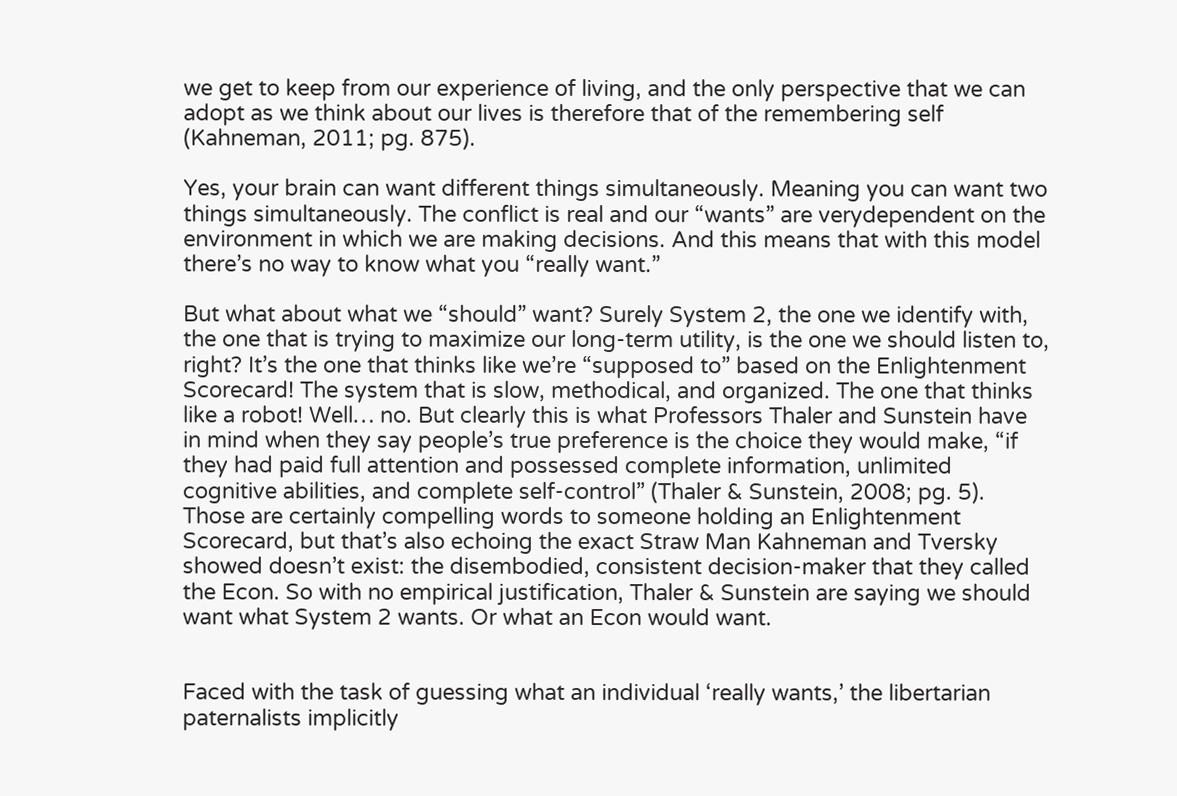we get to keep from our experience of living, and the only perspective that we can adopt as we think about our lives is therefore that of the remembering self (Kahneman, 2011; pg. 875).

Yes, your brain can want different things simultaneously. Meaning you can want two things simultaneously. The conflict is real and our “wants” are verydependent on the environment in which we are making decisions. And this means that with this model there’s no way to know what you “really want.”

But what about what we “should” want? Surely System 2, the one we identify with, the one that is trying to maximize our long-term utility, is the one we should listen to, right? It’s the one that thinks like we’re “supposed to” based on the Enlightenment Scorecard! The system that is slow, methodical, and organized. The one that thinks like a robot! Well… no. But clearly this is what Professors Thaler and Sunstein have in mind when they say people’s true preference is the choice they would make, “if they had paid full attention and possessed complete information, unlimited cognitive abilities, and complete self-control” (Thaler & Sunstein, 2008; pg. 5). Those are certainly compelling words to someone holding an Enlightenment Scorecard, but that’s also echoing the exact Straw Man Kahneman and Tversky showed doesn’t exist: the disembodied, consistent decision-maker that they called the Econ. So with no empirical justification, Thaler & Sunstein are saying we should want what System 2 wants. Or what an Econ would want.


Faced with the task of guessing what an individual ‘really wants,’ the libertarian paternalists implicitly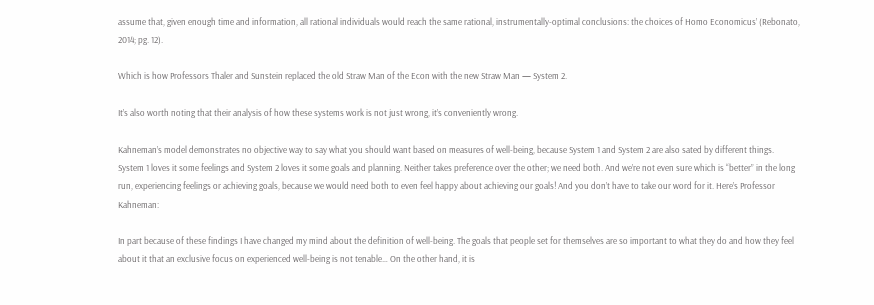assume that, given enough time and information, all rational individuals would reach the same rational, instrumentally-optimal conclusions: the choices of Homo Economicus’ (Rebonato, 2014; pg. 12).

Which is how Professors Thaler and Sunstein replaced the old Straw Man of the Econ with the new Straw Man — System 2.

It’s also worth noting that their analysis of how these systems work is not just wrong, it’s conveniently wrong.

Kahneman’s model demonstrates no objective way to say what you should want based on measures of well-being, because System 1 and System 2 are also sated by different things. System 1 loves it some feelings and System 2 loves it some goals and planning. Neither takes preference over the other; we need both. And we’re not even sure which is “better” in the long run, experiencing feelings or achieving goals, because we would need both to even feel happy about achieving our goals! And you don’t have to take our word for it. Here’s Professor Kahneman:

In part because of these findings I have changed my mind about the definition of well-being. The goals that people set for themselves are so important to what they do and how they feel about it that an exclusive focus on experienced well-being is not tenable… On the other hand, it is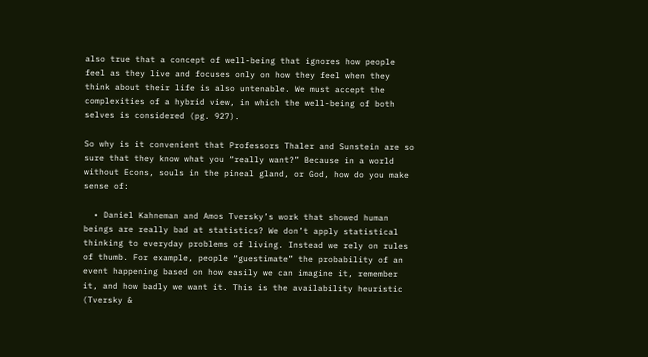also true that a concept of well-being that ignores how people feel as they live and focuses only on how they feel when they think about their life is also untenable. We must accept the complexities of a hybrid view, in which the well-being of both selves is considered (pg. 927).

So why is it convenient that Professors Thaler and Sunstein are so sure that they know what you “really want?” Because in a world without Econs, souls in the pineal gland, or God, how do you make sense of:

  • Daniel Kahneman and Amos Tversky’s work that showed human beings are really bad at statistics? We don’t apply statistical thinking to everyday problems of living. Instead we rely on rules of thumb. For example, people “guestimate” the probability of an event happening based on how easily we can imagine it, remember it, and how badly we want it. This is the availability heuristic (Tversky &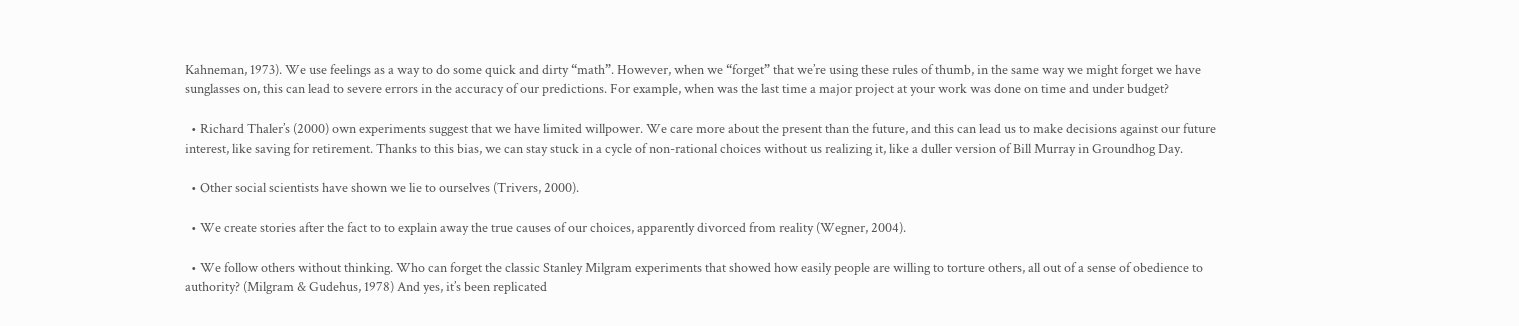Kahneman, 1973). We use feelings as a way to do some quick and dirty “math”. However, when we “forget” that we’re using these rules of thumb, in the same way we might forget we have sunglasses on, this can lead to severe errors in the accuracy of our predictions. For example, when was the last time a major project at your work was done on time and under budget?

  • Richard Thaler’s (2000) own experiments suggest that we have limited willpower. We care more about the present than the future, and this can lead us to make decisions against our future interest, like saving for retirement. Thanks to this bias, we can stay stuck in a cycle of non-rational choices without us realizing it, like a duller version of Bill Murray in Groundhog Day.

  • Other social scientists have shown we lie to ourselves (Trivers, 2000).

  • We create stories after the fact to to explain away the true causes of our choices, apparently divorced from reality (Wegner, 2004).

  • We follow others without thinking. Who can forget the classic Stanley Milgram experiments that showed how easily people are willing to torture others, all out of a sense of obedience to authority? (Milgram & Gudehus, 1978) And yes, it’s been replicated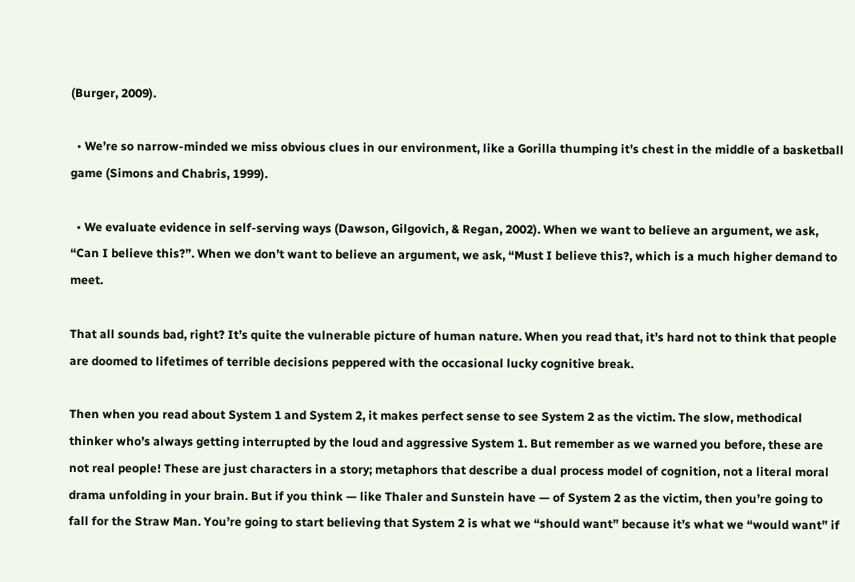(Burger, 2009).

  • We’re so narrow-minded we miss obvious clues in our environment, like a Gorilla thumping it’s chest in the middle of a basketball game (Simons and Chabris, 1999).

  • We evaluate evidence in self-serving ways (Dawson, Gilgovich, & Regan, 2002). When we want to believe an argument, we ask, “Can I believe this?”. When we don’t want to believe an argument, we ask, “Must I believe this?, which is a much higher demand to meet.

That all sounds bad, right? It’s quite the vulnerable picture of human nature. When you read that, it’s hard not to think that people are doomed to lifetimes of terrible decisions peppered with the occasional lucky cognitive break.

Then when you read about System 1 and System 2, it makes perfect sense to see System 2 as the victim. The slow, methodical thinker who’s always getting interrupted by the loud and aggressive System 1. But remember as we warned you before, these are not real people! These are just characters in a story; metaphors that describe a dual process model of cognition, not a literal moral drama unfolding in your brain. But if you think — like Thaler and Sunstein have — of System 2 as the victim, then you’re going to fall for the Straw Man. You’re going to start believing that System 2 is what we “should want” because it’s what we “would want” if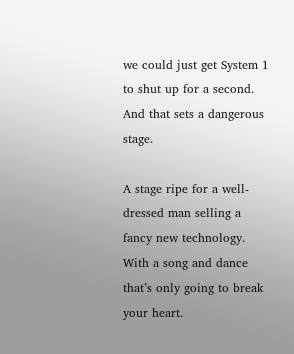we could just get System 1 to shut up for a second. And that sets a dangerous stage.

A stage ripe for a well-dressed man selling a fancy new technology. With a song and dance that’s only going to break your heart.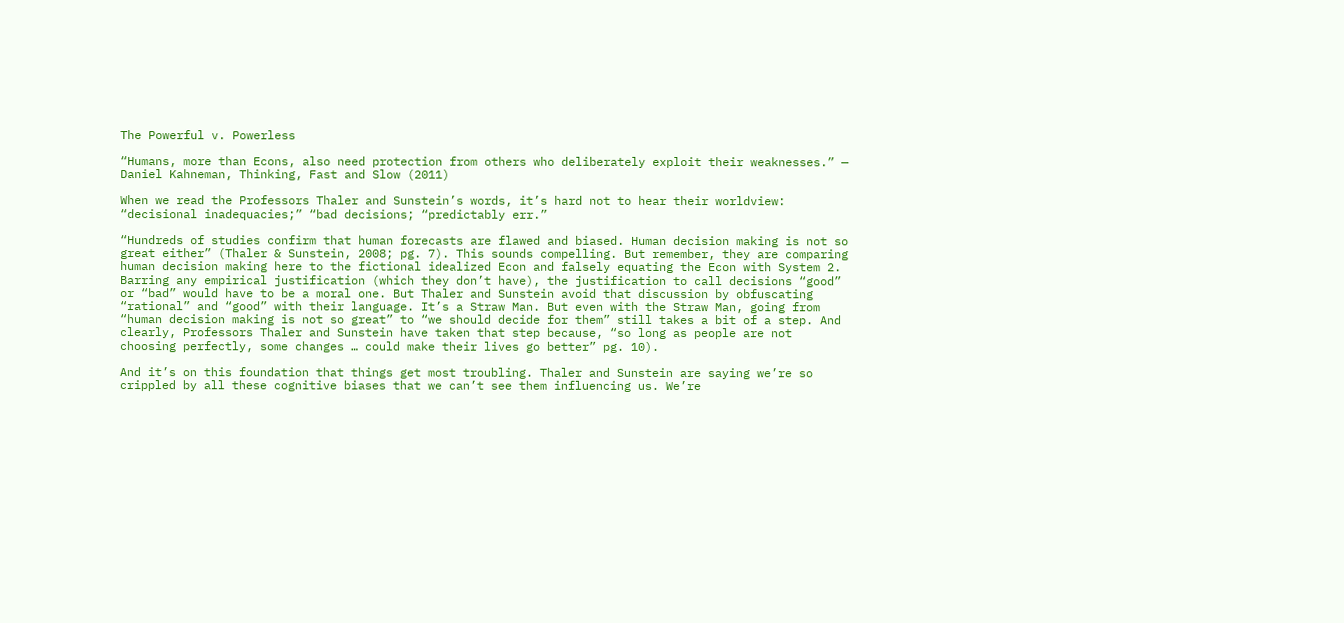The Powerful v. Powerless

“Humans, more than Econs, also need protection from others who deliberately exploit their weaknesses.” — Daniel Kahneman, Thinking, Fast and Slow (2011)

When we read the Professors Thaler and Sunstein’s words, it’s hard not to hear their worldview: “decisional inadequacies;” “bad decisions; “predictably err.”

“Hundreds of studies confirm that human forecasts are flawed and biased. Human decision making is not so great either” (Thaler & Sunstein, 2008; pg. 7). This sounds compelling. But remember, they are comparing human decision making here to the fictional idealized Econ and falsely equating the Econ with System 2. Barring any empirical justification (which they don’t have), the justification to call decisions “good” or “bad” would have to be a moral one. But Thaler and Sunstein avoid that discussion by obfuscating “rational” and “good” with their language. It’s a Straw Man. But even with the Straw Man, going from “human decision making is not so great” to “we should decide for them” still takes a bit of a step. And clearly, Professors Thaler and Sunstein have taken that step because, “so long as people are not choosing perfectly, some changes … could make their lives go better” pg. 10).

And it’s on this foundation that things get most troubling. Thaler and Sunstein are saying we’re so crippled by all these cognitive biases that we can’t see them influencing us. We’re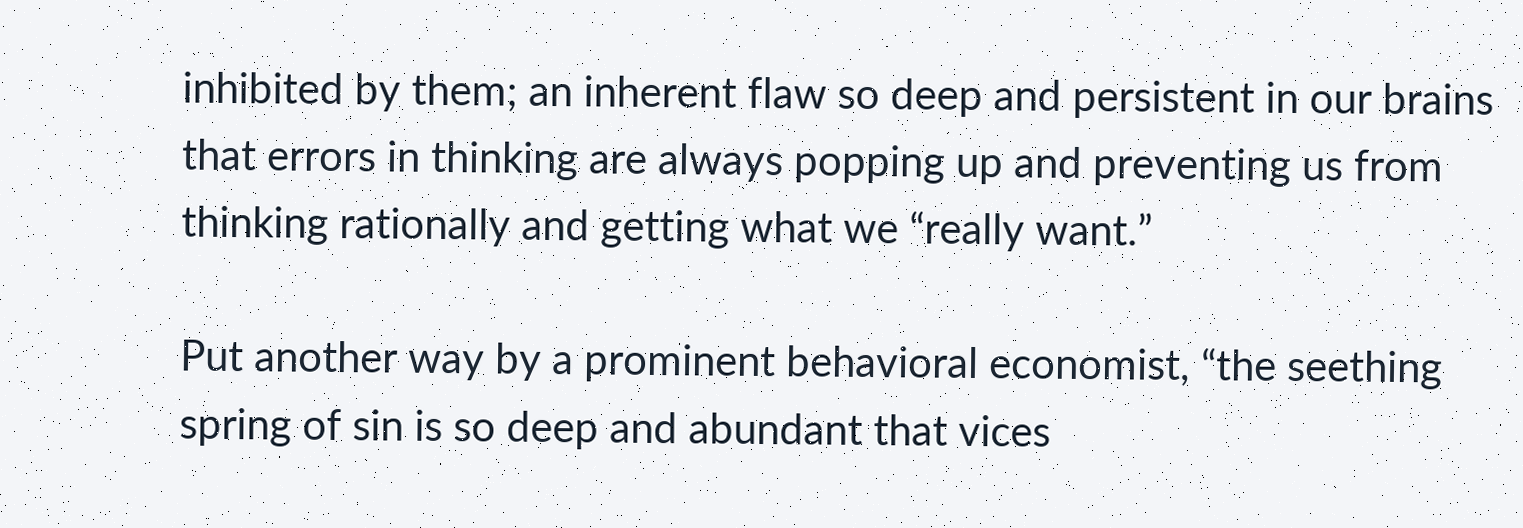inhibited by them; an inherent flaw so deep and persistent in our brains that errors in thinking are always popping up and preventing us from thinking rationally and getting what we “really want.”

Put another way by a prominent behavioral economist, “the seething spring of sin is so deep and abundant that vices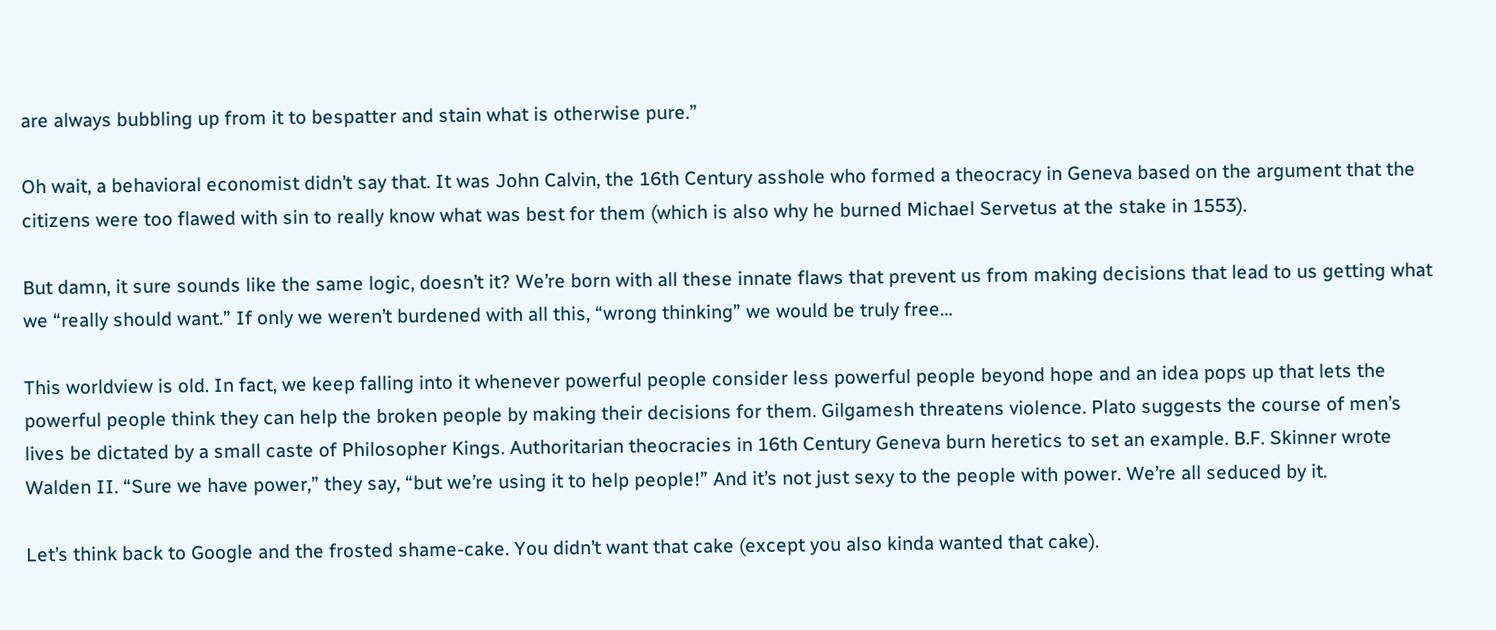are always bubbling up from it to bespatter and stain what is otherwise pure.”

Oh wait, a behavioral economist didn’t say that. It was John Calvin, the 16th Century asshole who formed a theocracy in Geneva based on the argument that the citizens were too flawed with sin to really know what was best for them (which is also why he burned Michael Servetus at the stake in 1553).

But damn, it sure sounds like the same logic, doesn’t it? We’re born with all these innate flaws that prevent us from making decisions that lead to us getting what we “really should want.” If only we weren’t burdened with all this, “wrong thinking” we would be truly free…

This worldview is old. In fact, we keep falling into it whenever powerful people consider less powerful people beyond hope and an idea pops up that lets the powerful people think they can help the broken people by making their decisions for them. Gilgamesh threatens violence. Plato suggests the course of men’s lives be dictated by a small caste of Philosopher Kings. Authoritarian theocracies in 16th Century Geneva burn heretics to set an example. B.F. Skinner wrote Walden II. “Sure we have power,” they say, “but we’re using it to help people!” And it’s not just sexy to the people with power. We’re all seduced by it.

Let’s think back to Google and the frosted shame-cake. You didn’t want that cake (except you also kinda wanted that cake).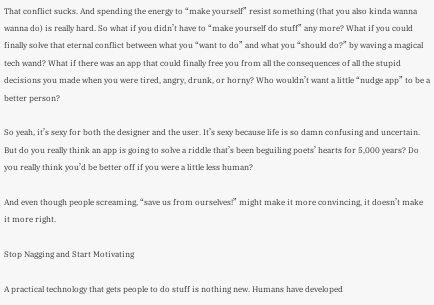That conflict sucks. And spending the energy to “make yourself” resist something (that you also kinda wanna wanna do) is really hard. So what if you didn’t have to “make yourself do stuff” any more? What if you could finally solve that eternal conflict between what you “want to do” and what you “should do?” by waving a magical tech wand? What if there was an app that could finally free you from all the consequences of all the stupid decisions you made when you were tired, angry, drunk, or horny? Who wouldn’t want a little “nudge app” to be a better person?

So yeah, it’s sexy for both the designer and the user. It’s sexy because life is so damn confusing and uncertain. But do you really think an app is going to solve a riddle that’s been beguiling poets’ hearts for 5,000 years? Do you really think you’d be better off if you were a little less human?

And even though people screaming, “save us from ourselves!” might make it more convincing, it doesn’t make it more right.

Stop Nagging and Start Motivating

A practical technology that gets people to do stuff is nothing new. Humans have developed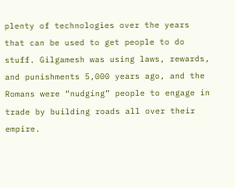plenty of technologies over the years that can be used to get people to do stuff. Gilgamesh was using laws, rewards, and punishments 5,000 years ago, and the Romans were “nudging” people to engage in trade by building roads all over their empire.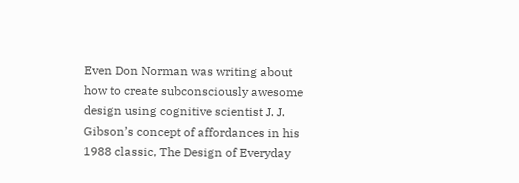Even Don Norman was writing about how to create subconsciously awesome design using cognitive scientist J. J. Gibson’s concept of affordances in his 1988 classic, The Design of Everyday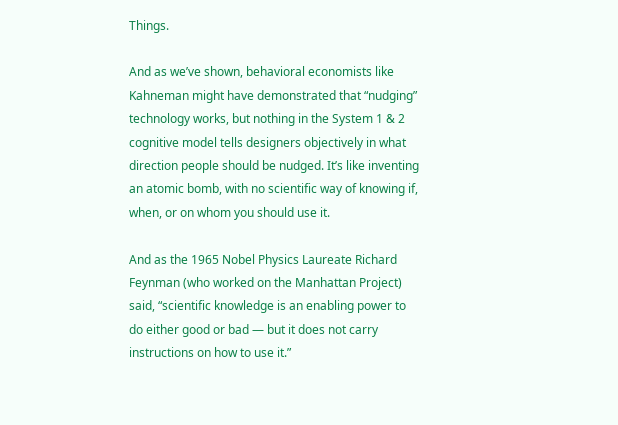Things.

And as we’ve shown, behavioral economists like Kahneman might have demonstrated that “nudging” technology works, but nothing in the System 1 & 2 cognitive model tells designers objectively in what direction people should be nudged. It’s like inventing an atomic bomb, with no scientific way of knowing if, when, or on whom you should use it.

And as the 1965 Nobel Physics Laureate Richard Feynman (who worked on the Manhattan Project) said, “scientific knowledge is an enabling power to do either good or bad — but it does not carry instructions on how to use it.”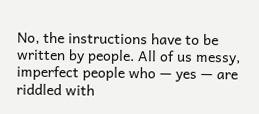No, the instructions have to be written by people. All of us messy, imperfect people who — yes — are riddled with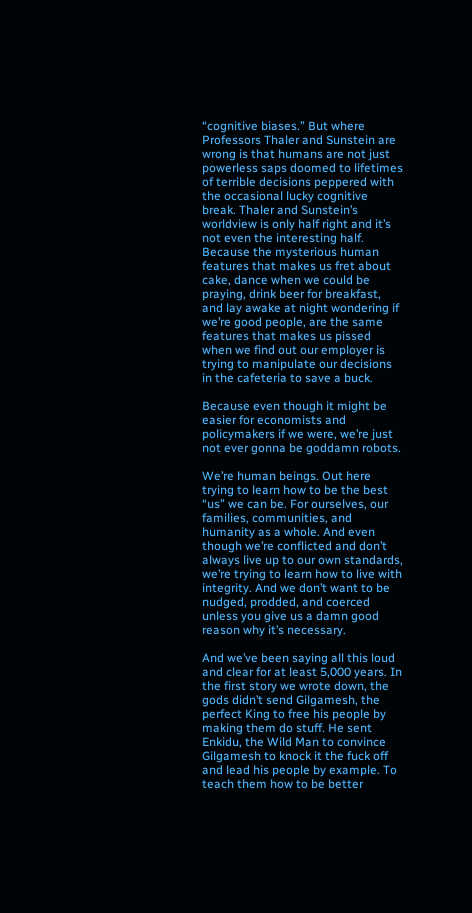“cognitive biases.” But where Professors Thaler and Sunstein are wrong is that humans are not just powerless saps doomed to lifetimes of terrible decisions peppered with the occasional lucky cognitive break. Thaler and Sunstein’s worldview is only half right and it’s not even the interesting half. Because the mysterious human features that makes us fret about cake, dance when we could be praying, drink beer for breakfast, and lay awake at night wondering if we’re good people, are the same features that makes us pissed when we find out our employer is trying to manipulate our decisions in the cafeteria to save a buck.

Because even though it might be easier for economists and policymakers if we were, we’re just not ever gonna be goddamn robots.

We’re human beings. Out here trying to learn how to be the best “us” we can be. For ourselves, our families, communities, and humanity as a whole. And even though we’re conflicted and don’t always live up to our own standards, we’re trying to learn how to live with integrity. And we don’t want to be nudged, prodded, and coerced unless you give us a damn good reason why it’s necessary.

And we’ve been saying all this loud and clear for at least 5,000 years. In the first story we wrote down, the gods didn’t send Gilgamesh, the perfect King to free his people by making them do stuff. He sent Enkidu, the Wild Man to convince Gilgamesh to knock it the fuck off and lead his people by example. To teach them how to be better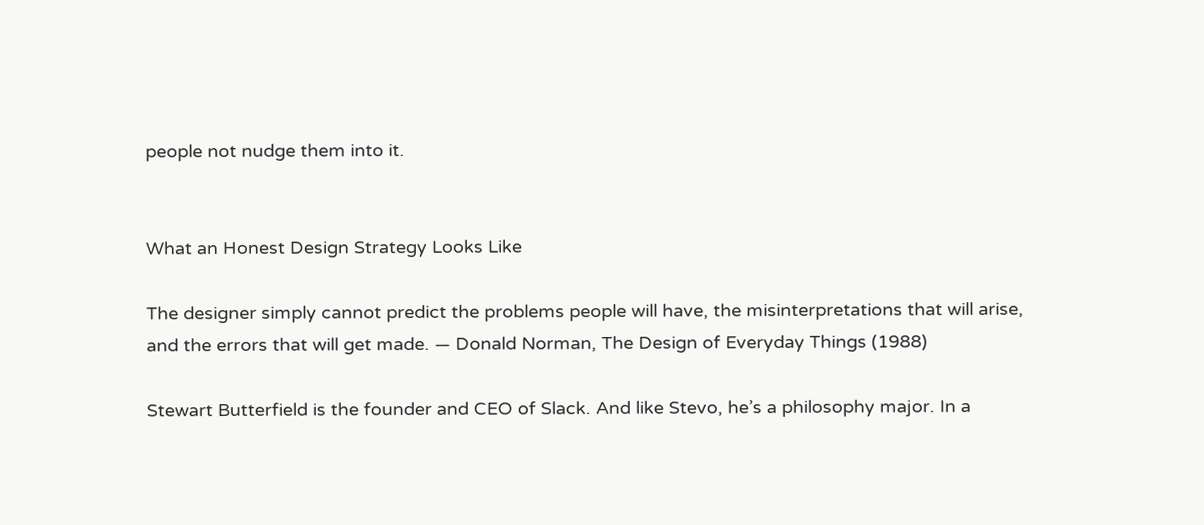people not nudge them into it.


What an Honest Design Strategy Looks Like

The designer simply cannot predict the problems people will have, the misinterpretations that will arise, and the errors that will get made. — Donald Norman, The Design of Everyday Things (1988)

Stewart Butterfield is the founder and CEO of Slack. And like Stevo, he’s a philosophy major. In a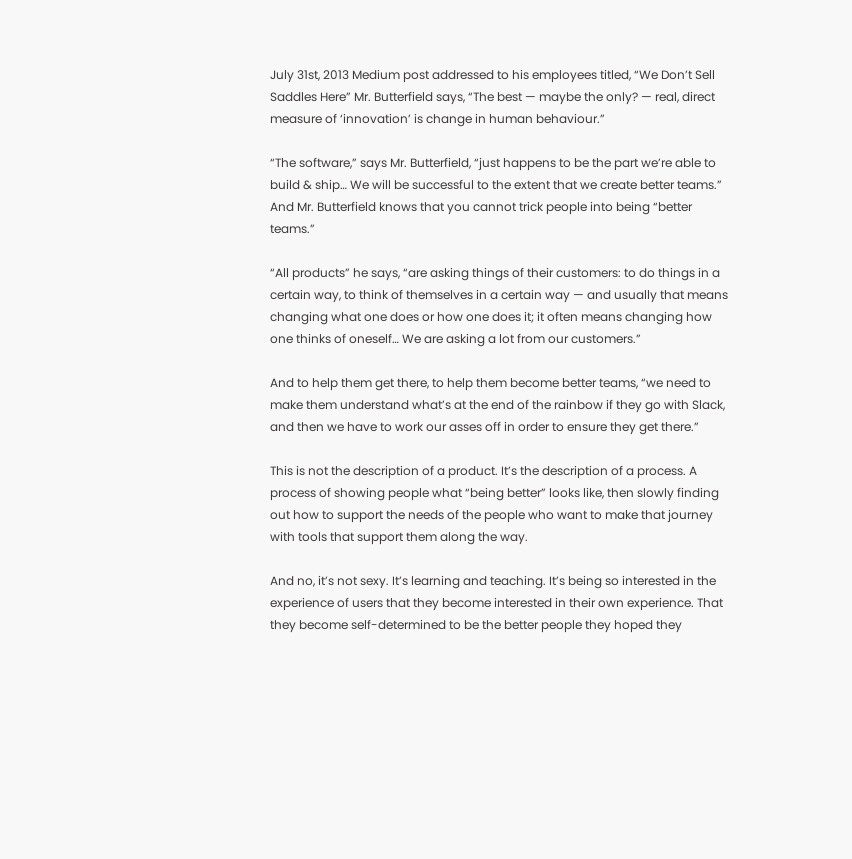July 31st, 2013 Medium post addressed to his employees titled, “We Don’t Sell Saddles Here” Mr. Butterfield says, “The best — maybe the only? — real, direct measure of ‘innovation’ is change in human behaviour.”

“The software,” says Mr. Butterfield, “just happens to be the part we’re able to build & ship… We will be successful to the extent that we create better teams.” And Mr. Butterfield knows that you cannot trick people into being “better teams.”

“All products” he says, “are asking things of their customers: to do things in a certain way, to think of themselves in a certain way — and usually that means changing what one does or how one does it; it often means changing how one thinks of oneself… We are asking a lot from our customers.”

And to help them get there, to help them become better teams, “we need to make them understand what’s at the end of the rainbow if they go with Slack, and then we have to work our asses off in order to ensure they get there.”

This is not the description of a product. It’s the description of a process. A process of showing people what “being better” looks like, then slowly finding out how to support the needs of the people who want to make that journey with tools that support them along the way.

And no, it’s not sexy. It’s learning and teaching. It’s being so interested in the experience of users that they become interested in their own experience. That they become self-determined to be the better people they hoped they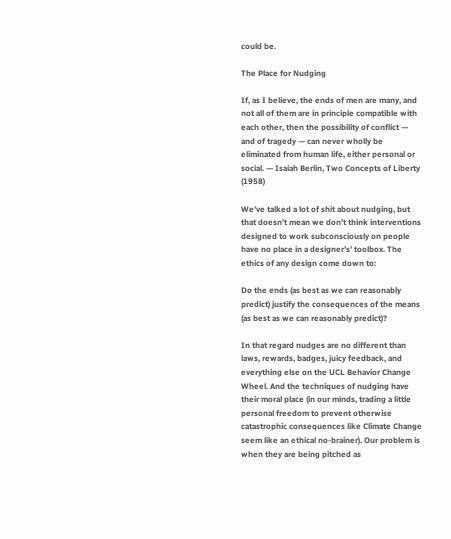could be.

The Place for Nudging

If, as I believe, the ends of men are many, and not all of them are in principle compatible with each other, then the possibility of conflict — and of tragedy — can never wholly be eliminated from human life, either personal or social. — Isaiah Berlin, Two Concepts of Liberty (1958)

We’ve talked a lot of shit about nudging, but that doesn’t mean we don’t think interventions designed to work subconsciously on people have no place in a designer’s’ toolbox. The ethics of any design come down to:

Do the ends (as best as we can reasonably predict) justify the consequences of the means (as best as we can reasonably predict)?

In that regard nudges are no different than laws, rewards, badges, juicy feedback, and everything else on the UCL Behavior Change Wheel. And the techniques of nudging have their moral place (in our minds, trading a little personal freedom to prevent otherwise catastrophic consequences like Climate Change seem like an ethical no-brainer). Our problem is when they are being pitched as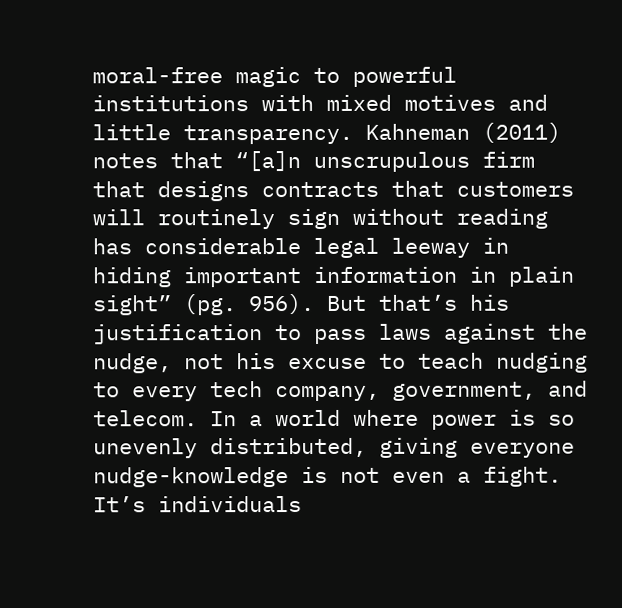moral-free magic to powerful institutions with mixed motives and little transparency. Kahneman (2011) notes that “[a]n unscrupulous firm that designs contracts that customers will routinely sign without reading has considerable legal leeway in hiding important information in plain sight” (pg. 956). But that’s his justification to pass laws against the nudge, not his excuse to teach nudging to every tech company, government, and telecom. In a world where power is so unevenly distributed, giving everyone nudge-knowledge is not even a fight. It’s individuals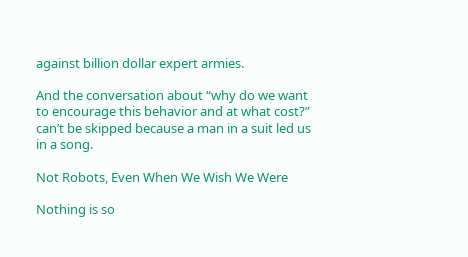against billion dollar expert armies.

And the conversation about “why do we want to encourage this behavior and at what cost?” can’t be skipped because a man in a suit led us in a song.

Not Robots, Even When We Wish We Were

Nothing is so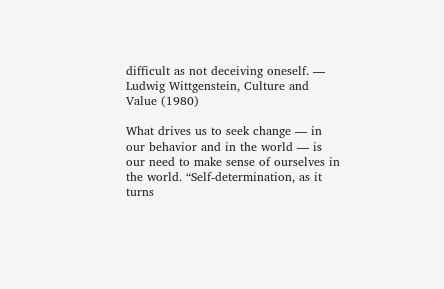difficult as not deceiving oneself. — Ludwig Wittgenstein, Culture and Value (1980)

What drives us to seek change — in our behavior and in the world — is our need to make sense of ourselves in the world. “Self-determination, as it turns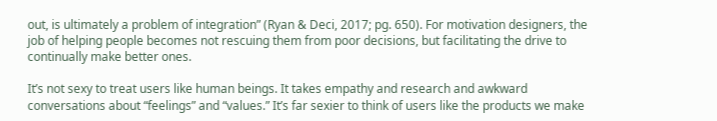out, is ultimately a problem of integration” (Ryan & Deci, 2017; pg. 650). For motivation designers, the job of helping people becomes not rescuing them from poor decisions, but facilitating the drive to continually make better ones.

It’s not sexy to treat users like human beings. It takes empathy and research and awkward conversations about “feelings” and “values.” It’s far sexier to think of users like the products we make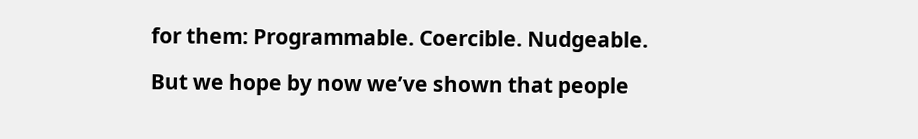for them: Programmable. Coercible. Nudgeable.

But we hope by now we’ve shown that people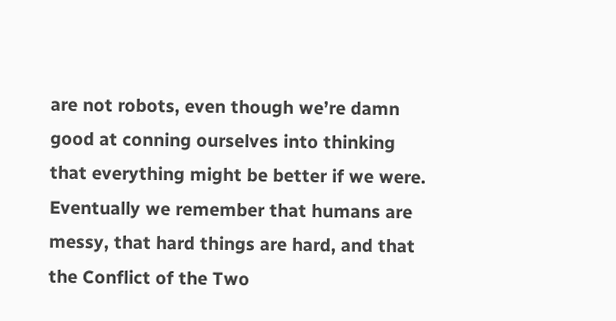are not robots, even though we’re damn good at conning ourselves into thinking that everything might be better if we were. Eventually we remember that humans are messy, that hard things are hard, and that the Conflict of the Two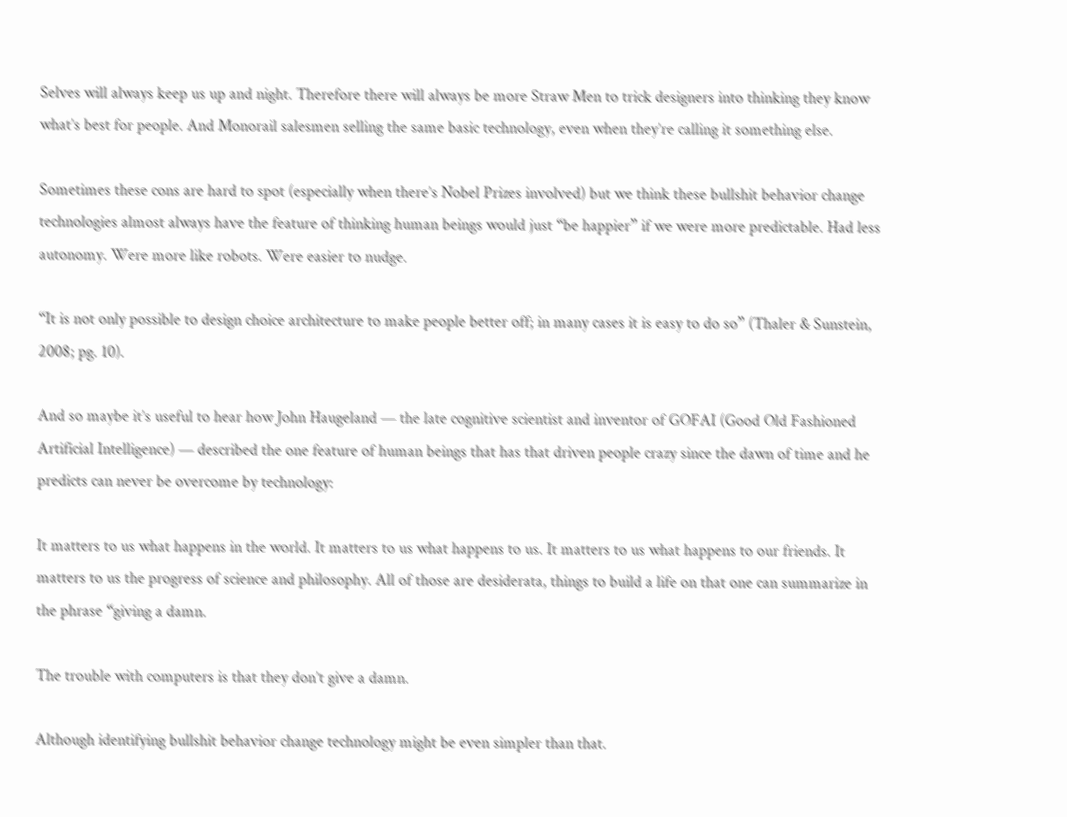Selves will always keep us up and night. Therefore there will always be more Straw Men to trick designers into thinking they know what’s best for people. And Monorail salesmen selling the same basic technology, even when they’re calling it something else.

Sometimes these cons are hard to spot (especially when there’s Nobel Prizes involved) but we think these bullshit behavior change technologies almost always have the feature of thinking human beings would just “be happier” if we were more predictable. Had less autonomy. Were more like robots. Were easier to nudge.

“It is not only possible to design choice architecture to make people better off; in many cases it is easy to do so” (Thaler & Sunstein, 2008; pg. 10).

And so maybe it’s useful to hear how John Haugeland — the late cognitive scientist and inventor of GOFAI (Good Old Fashioned Artificial Intelligence) — described the one feature of human beings that has that driven people crazy since the dawn of time and he predicts can never be overcome by technology:

It matters to us what happens in the world. It matters to us what happens to us. It matters to us what happens to our friends. It matters to us the progress of science and philosophy. All of those are desiderata, things to build a life on that one can summarize in the phrase “giving a damn.

The trouble with computers is that they don’t give a damn.

Although identifying bullshit behavior change technology might be even simpler than that.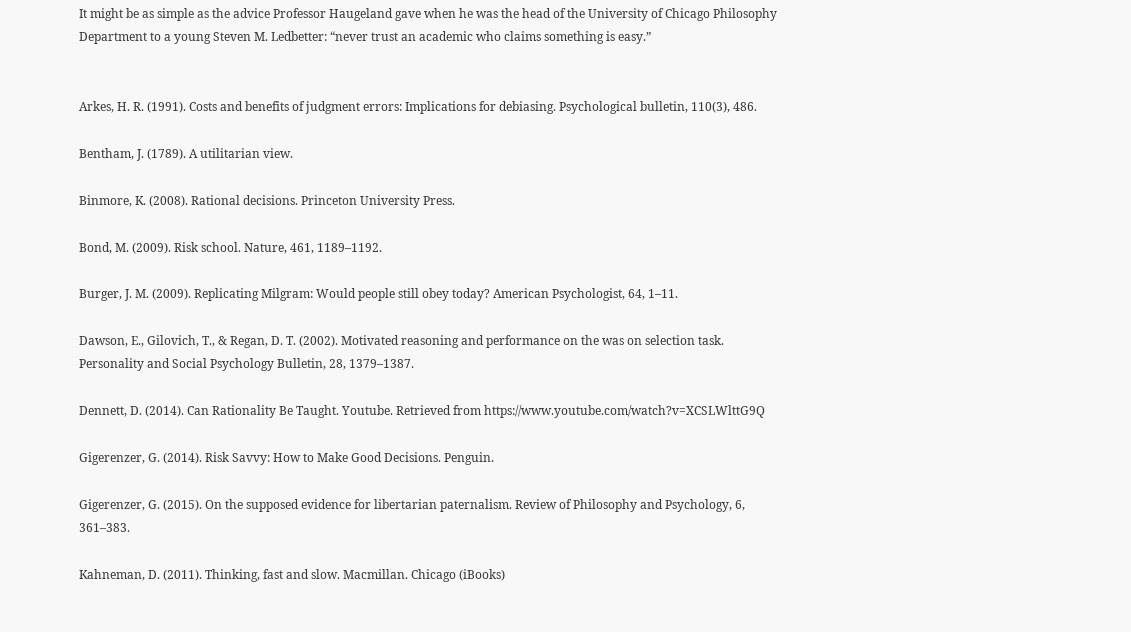It might be as simple as the advice Professor Haugeland gave when he was the head of the University of Chicago Philosophy Department to a young Steven M. Ledbetter: “never trust an academic who claims something is easy.”


Arkes, H. R. (1991). Costs and benefits of judgment errors: Implications for debiasing. Psychological bulletin, 110(3), 486.

Bentham, J. (1789). A utilitarian view.

Binmore, K. (2008). Rational decisions. Princeton University Press.

Bond, M. (2009). Risk school. Nature, 461, 1189–1192.

Burger, J. M. (2009). Replicating Milgram: Would people still obey today? American Psychologist, 64, 1–11.

Dawson, E., Gilovich, T., & Regan, D. T. (2002). Motivated reasoning and performance on the was on selection task. Personality and Social Psychology Bulletin, 28, 1379–1387.

Dennett, D. (2014). Can Rationality Be Taught. Youtube. Retrieved from https://www.youtube.com/watch?v=XCSLWlttG9Q

Gigerenzer, G. (2014). Risk Savvy: How to Make Good Decisions. Penguin.

Gigerenzer, G. (2015). On the supposed evidence for libertarian paternalism. Review of Philosophy and Psychology, 6, 361–383.

Kahneman, D. (2011). Thinking, fast and slow. Macmillan. Chicago (iBooks)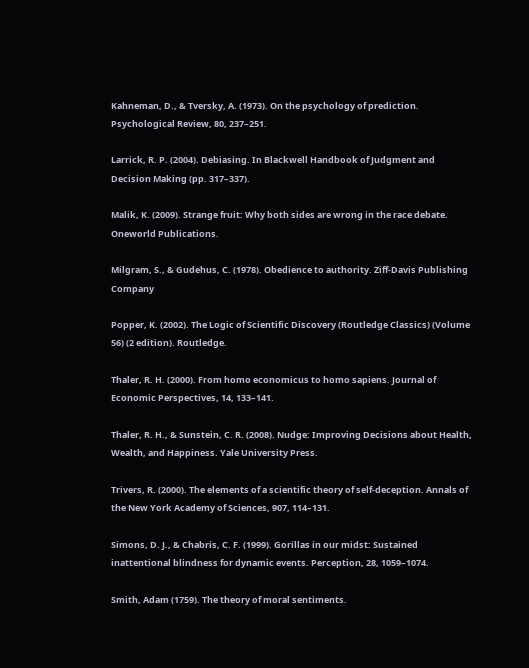Kahneman, D., & Tversky, A. (1973). On the psychology of prediction. Psychological Review, 80, 237–251.

Larrick, R. P. (2004). Debiasing. In Blackwell Handbook of Judgment and Decision Making (pp. 317–337).

Malik, K. (2009). Strange fruit: Why both sides are wrong in the race debate. Oneworld Publications.

Milgram, S., & Gudehus, C. (1978). Obedience to authority. Ziff-Davis Publishing Company

Popper, K. (2002). The Logic of Scientific Discovery (Routledge Classics) (Volume 56) (2 edition). Routledge.

Thaler, R. H. (2000). From homo economicus to homo sapiens. Journal of Economic Perspectives, 14, 133–141.

Thaler, R. H., & Sunstein, C. R. (2008). Nudge: Improving Decisions about Health, Wealth, and Happiness. Yale University Press.

Trivers, R. (2000). The elements of a scientific theory of self‐deception. Annals of the New York Academy of Sciences, 907, 114–131.

Simons, D. J., & Chabris, C. F. (1999). Gorillas in our midst: Sustained inattentional blindness for dynamic events. Perception, 28, 1059–1074.

Smith, Adam (1759). The theory of moral sentiments.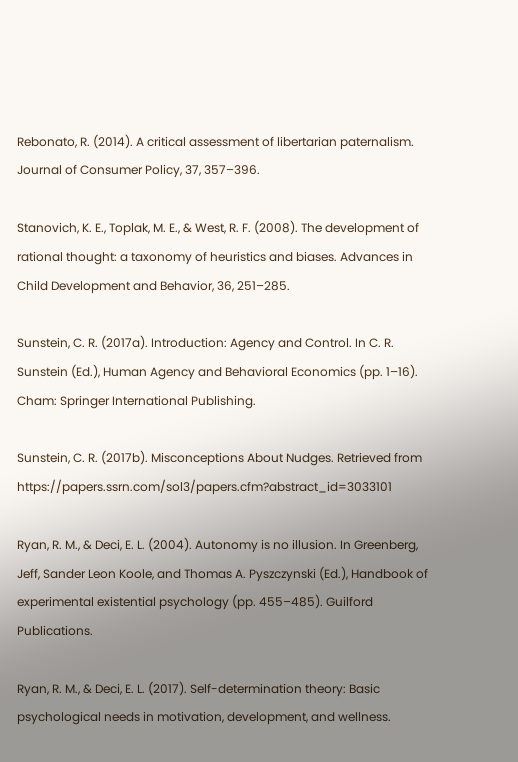Rebonato, R. (2014). A critical assessment of libertarian paternalism. Journal of Consumer Policy, 37, 357–396.

Stanovich, K. E., Toplak, M. E., & West, R. F. (2008). The development of rational thought: a taxonomy of heuristics and biases. Advances in Child Development and Behavior, 36, 251–285.

Sunstein, C. R. (2017a). Introduction: Agency and Control. In C. R. Sunstein (Ed.), Human Agency and Behavioral Economics (pp. 1–16). Cham: Springer International Publishing.

Sunstein, C. R. (2017b). Misconceptions About Nudges. Retrieved from https://papers.ssrn.com/sol3/papers.cfm?abstract_id=3033101

Ryan, R. M., & Deci, E. L. (2004). Autonomy is no illusion. In Greenberg, Jeff, Sander Leon Koole, and Thomas A. Pyszczynski (Ed.), Handbook of experimental existential psychology (pp. 455–485). Guilford Publications.

Ryan, R. M., & Deci, E. L. (2017). Self-determination theory: Basic psychological needs in motivation, development, and wellness.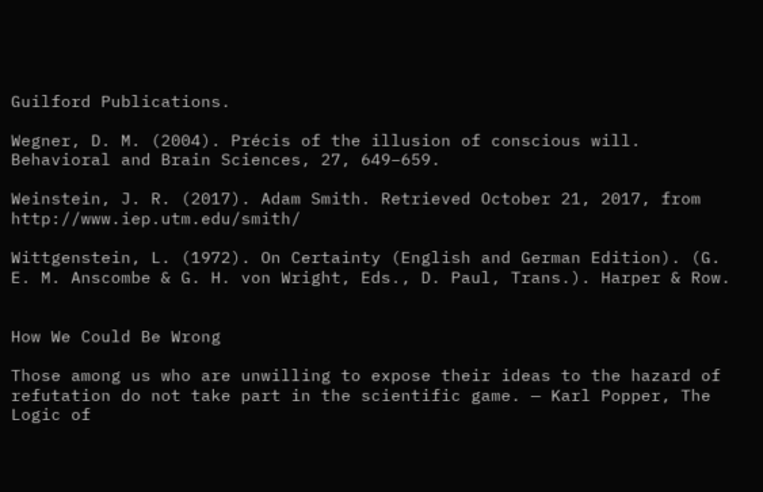Guilford Publications.

Wegner, D. M. (2004). Précis of the illusion of conscious will. Behavioral and Brain Sciences, 27, 649–659.

Weinstein, J. R. (2017). Adam Smith. Retrieved October 21, 2017, from http://www.iep.utm.edu/smith/

Wittgenstein, L. (1972). On Certainty (English and German Edition). (G. E. M. Anscombe & G. H. von Wright, Eds., D. Paul, Trans.). Harper & Row.


How We Could Be Wrong

Those among us who are unwilling to expose their ideas to the hazard of refutation do not take part in the scientific game. — Karl Popper, The Logic of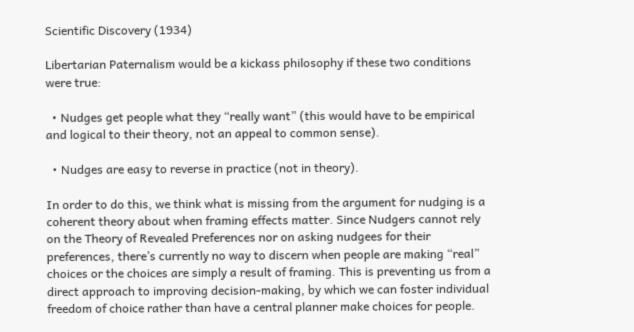Scientific Discovery (1934)

Libertarian Paternalism would be a kickass philosophy if these two conditions were true:

  • Nudges get people what they “really want” (this would have to be empirical and logical to their theory, not an appeal to common sense).

  • Nudges are easy to reverse in practice (not in theory).

In order to do this, we think what is missing from the argument for nudging is a coherent theory about when framing effects matter. Since Nudgers cannot rely on the Theory of Revealed Preferences nor on asking nudgees for their preferences, there’s currently no way to discern when people are making “real” choices or the choices are simply a result of framing. This is preventing us from a direct approach to improving decision-making, by which we can foster individual freedom of choice rather than have a central planner make choices for people.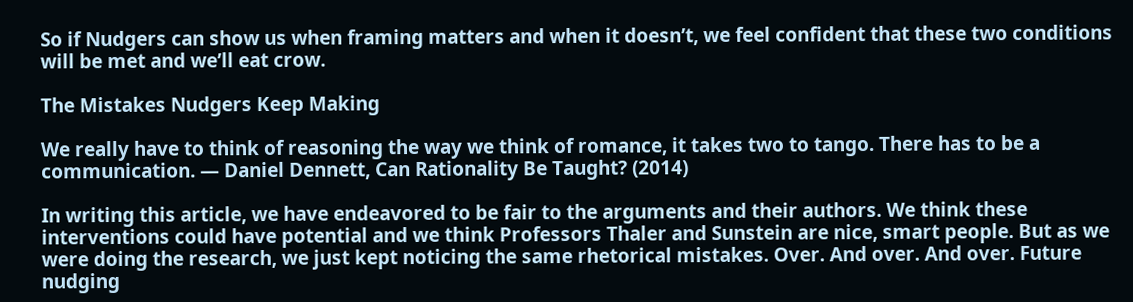So if Nudgers can show us when framing matters and when it doesn’t, we feel confident that these two conditions will be met and we’ll eat crow.

The Mistakes Nudgers Keep Making

We really have to think of reasoning the way we think of romance, it takes two to tango. There has to be a communication. — Daniel Dennett, Can Rationality Be Taught? (2014)

In writing this article, we have endeavored to be fair to the arguments and their authors. We think these interventions could have potential and we think Professors Thaler and Sunstein are nice, smart people. But as we were doing the research, we just kept noticing the same rhetorical mistakes. Over. And over. And over. Future nudging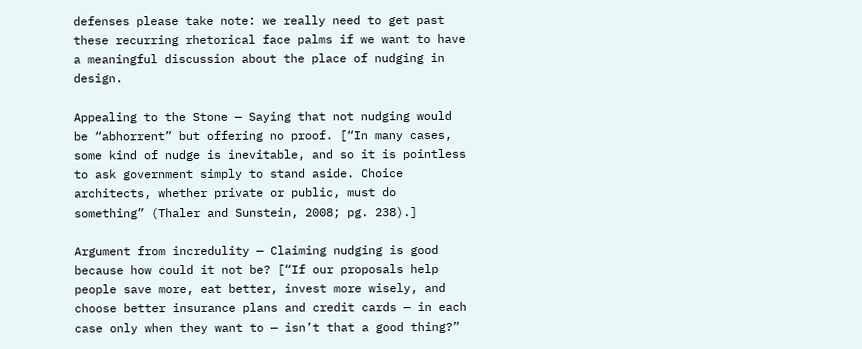defenses please take note: we really need to get past these recurring rhetorical face palms if we want to have a meaningful discussion about the place of nudging in design.

Appealing to the Stone — Saying that not nudging would be “abhorrent” but offering no proof. [“In many cases, some kind of nudge is inevitable, and so it is pointless to ask government simply to stand aside. Choice architects, whether private or public, must do something” (Thaler and Sunstein, 2008; pg. 238).]

Argument from incredulity — Claiming nudging is good because how could it not be? [“If our proposals help people save more, eat better, invest more wisely, and choose better insurance plans and credit cards — in each case only when they want to — isn’t that a good thing?”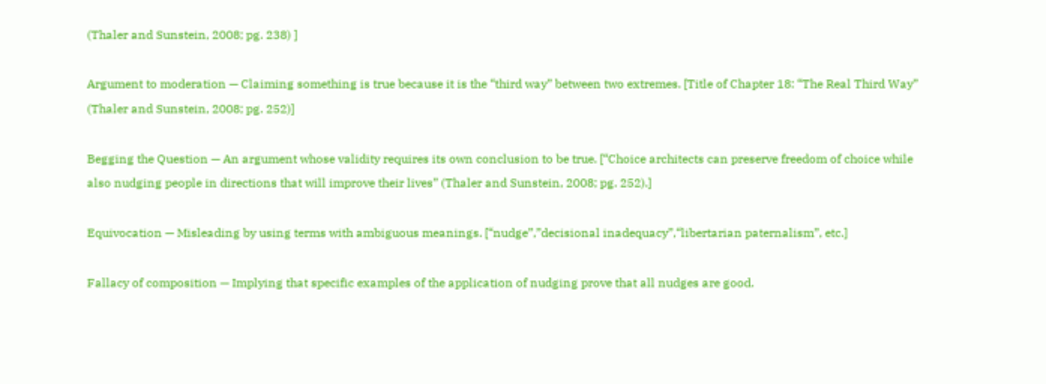(Thaler and Sunstein, 2008; pg. 238) ]

Argument to moderation — Claiming something is true because it is the “third way” between two extremes. [Title of Chapter 18: “The Real Third Way” (Thaler and Sunstein, 2008; pg. 252)]

Begging the Question — An argument whose validity requires its own conclusion to be true. [“Choice architects can preserve freedom of choice while also nudging people in directions that will improve their lives” (Thaler and Sunstein, 2008; pg. 252).]

Equivocation — Misleading by using terms with ambiguous meanings. [“nudge”,”decisional inadequacy”,“libertarian paternalism”, etc.]

Fallacy of composition — Implying that specific examples of the application of nudging prove that all nudges are good.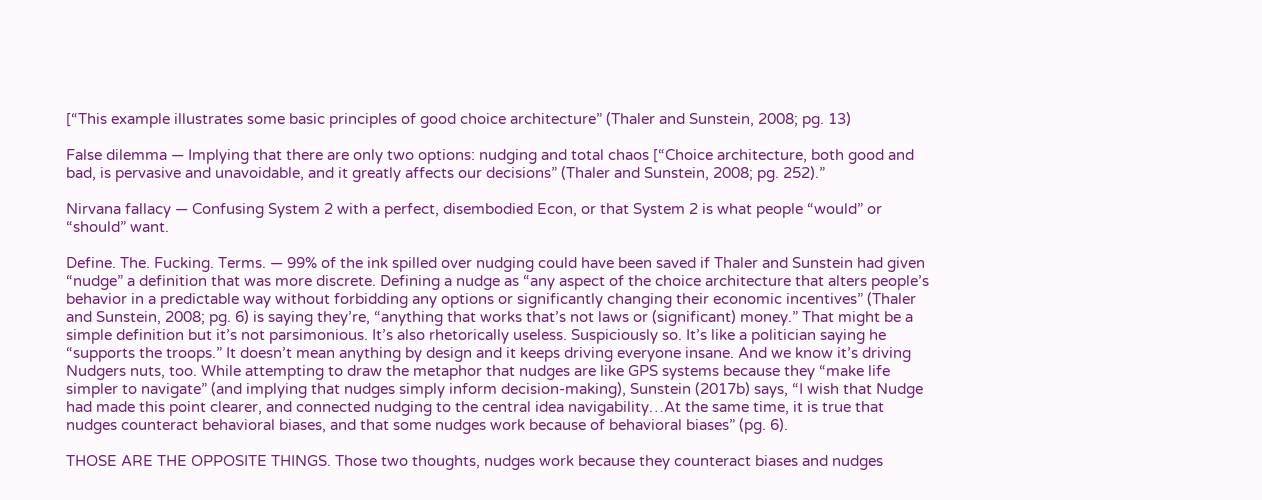[“This example illustrates some basic principles of good choice architecture” (Thaler and Sunstein, 2008; pg. 13)

False dilemma — Implying that there are only two options: nudging and total chaos [“Choice architecture, both good and bad, is pervasive and unavoidable, and it greatly affects our decisions” (Thaler and Sunstein, 2008; pg. 252).”

Nirvana fallacy — Confusing System 2 with a perfect, disembodied Econ, or that System 2 is what people “would” or “should” want.

Define. The. Fucking. Terms. — 99% of the ink spilled over nudging could have been saved if Thaler and Sunstein had given “nudge” a definition that was more discrete. Defining a nudge as “any aspect of the choice architecture that alters people’s behavior in a predictable way without forbidding any options or significantly changing their economic incentives” (Thaler and Sunstein, 2008; pg. 6) is saying they’re, “anything that works that’s not laws or (significant) money.” That might be a simple definition but it’s not parsimonious. It’s also rhetorically useless. Suspiciously so. It’s like a politician saying he “supports the troops.” It doesn’t mean anything by design and it keeps driving everyone insane. And we know it’s driving Nudgers nuts, too. While attempting to draw the metaphor that nudges are like GPS systems because they “make life simpler to navigate” (and implying that nudges simply inform decision-making), Sunstein (2017b) says, “I wish that Nudge had made this point clearer, and connected nudging to the central idea navigability…At the same time, it is true that nudges counteract behavioral biases, and that some nudges work because of behavioral biases” (pg. 6).

THOSE ARE THE OPPOSITE THINGS. Those two thoughts, nudges work because they counteract biases and nudges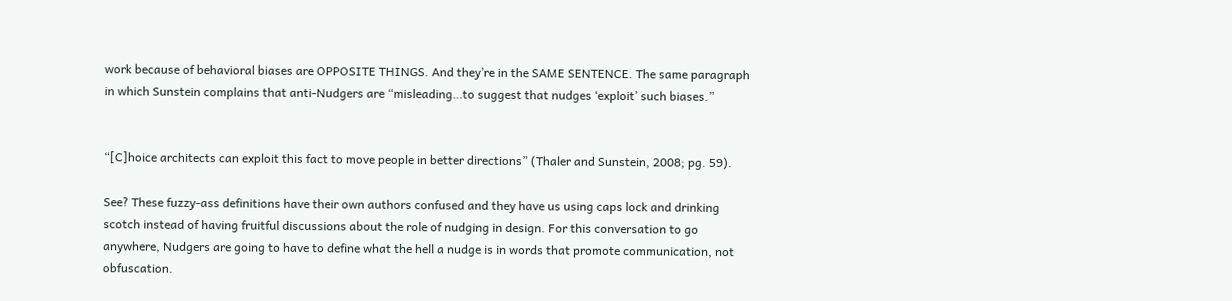work because of behavioral biases are OPPOSITE THINGS. And they’re in the SAME SENTENCE. The same paragraph in which Sunstein complains that anti-Nudgers are “misleading…to suggest that nudges ‘exploit’ such biases.”


“[C]hoice architects can exploit this fact to move people in better directions” (Thaler and Sunstein, 2008; pg. 59).

See? These fuzzy-ass definitions have their own authors confused and they have us using caps lock and drinking scotch instead of having fruitful discussions about the role of nudging in design. For this conversation to go anywhere, Nudgers are going to have to define what the hell a nudge is in words that promote communication, not obfuscation.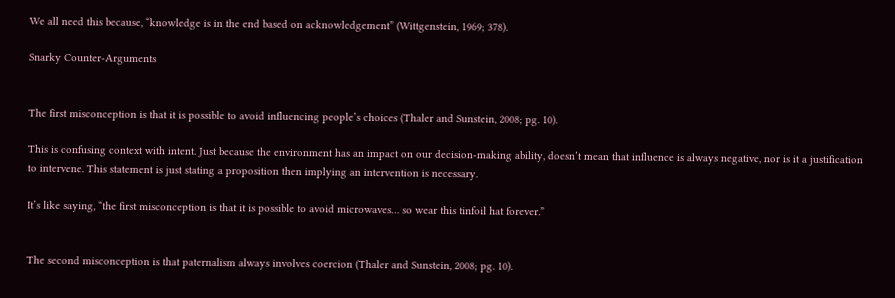We all need this because, “knowledge is in the end based on acknowledgement” (Wittgenstein, 1969; 378).

Snarky Counter-Arguments


The first misconception is that it is possible to avoid influencing people’s choices (Thaler and Sunstein, 2008; pg. 10).

This is confusing context with intent. Just because the environment has an impact on our decision-making ability, doesn’t mean that influence is always negative, nor is it a justification to intervene. This statement is just stating a proposition then implying an intervention is necessary.

It’s like saying, “the first misconception is that it is possible to avoid microwaves… so wear this tinfoil hat forever.”


The second misconception is that paternalism always involves coercion (Thaler and Sunstein, 2008; pg. 10).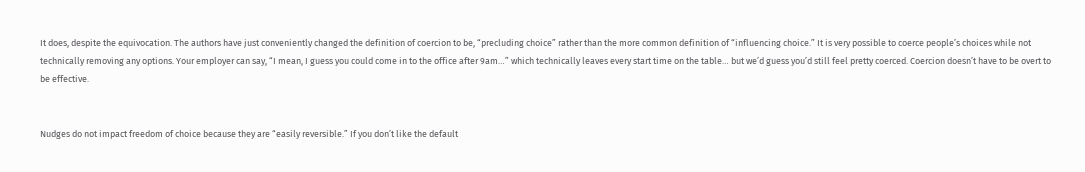It does, despite the equivocation. The authors have just conveniently changed the definition of coercion to be, “precluding choice” rather than the more common definition of “influencing choice.” It is very possible to coerce people’s choices while not technically removing any options. Your employer can say, “I mean, I guess you could come in to the office after 9am…” which technically leaves every start time on the table… but we’d guess you’d still feel pretty coerced. Coercion doesn’t have to be overt to be effective.


Nudges do not impact freedom of choice because they are “easily reversible.” If you don’t like the default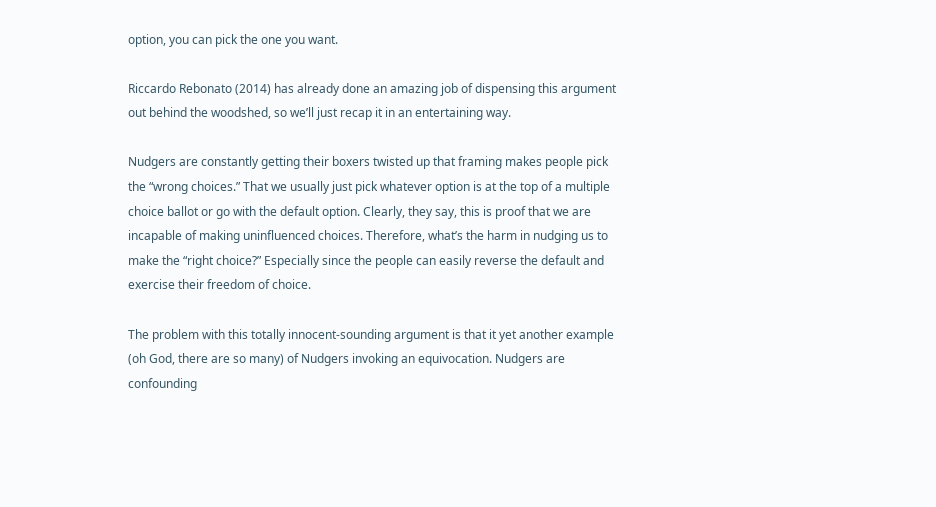option, you can pick the one you want.

Riccardo Rebonato (2014) has already done an amazing job of dispensing this argument out behind the woodshed, so we’ll just recap it in an entertaining way.

Nudgers are constantly getting their boxers twisted up that framing makes people pick the “wrong choices.” That we usually just pick whatever option is at the top of a multiple choice ballot or go with the default option. Clearly, they say, this is proof that we are incapable of making uninfluenced choices. Therefore, what’s the harm in nudging us to make the “right choice?” Especially since the people can easily reverse the default and exercise their freedom of choice.

The problem with this totally innocent-sounding argument is that it yet another example (oh God, there are so many) of Nudgers invoking an equivocation. Nudgers are confounding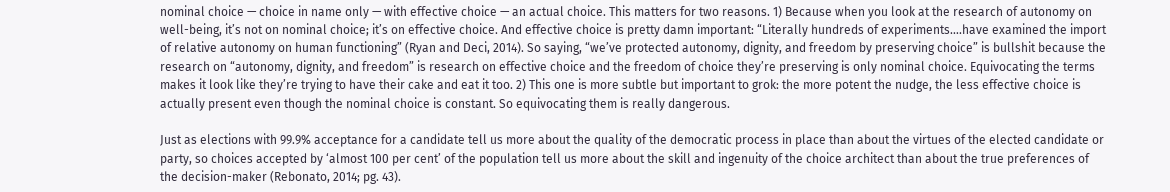nominal choice — choice in name only — with effective choice — an actual choice. This matters for two reasons. 1) Because when you look at the research of autonomy on well-being, it’s not on nominal choice; it’s on effective choice. And effective choice is pretty damn important: “Literally hundreds of experiments….have examined the import of relative autonomy on human functioning” (Ryan and Deci, 2014). So saying, “we’ve protected autonomy, dignity, and freedom by preserving choice” is bullshit because the research on “autonomy, dignity, and freedom” is research on effective choice and the freedom of choice they’re preserving is only nominal choice. Equivocating the terms makes it look like they’re trying to have their cake and eat it too. 2) This one is more subtle but important to grok: the more potent the nudge, the less effective choice is actually present even though the nominal choice is constant. So equivocating them is really dangerous.

Just as elections with 99.9% acceptance for a candidate tell us more about the quality of the democratic process in place than about the virtues of the elected candidate or party, so choices accepted by ‘almost 100 per cent’ of the population tell us more about the skill and ingenuity of the choice architect than about the true preferences of the decision-maker (Rebonato, 2014; pg. 43).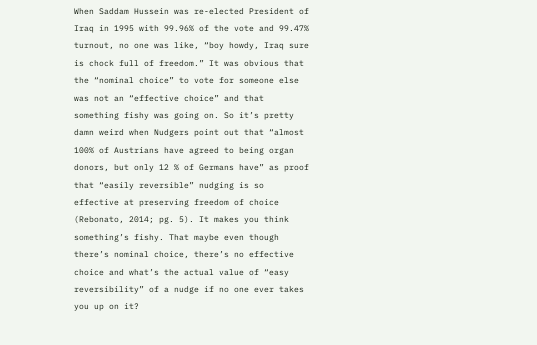When Saddam Hussein was re-elected President of Iraq in 1995 with 99.96% of the vote and 99.47% turnout, no one was like, “boy howdy, Iraq sure is chock full of freedom.” It was obvious that the “nominal choice” to vote for someone else was not an “effective choice” and that something fishy was going on. So it’s pretty damn weird when Nudgers point out that “almost 100% of Austrians have agreed to being organ donors, but only 12 % of Germans have” as proof that “easily reversible” nudging is so effective at preserving freedom of choice (Rebonato, 2014; pg. 5). It makes you think something’s fishy. That maybe even though there’s nominal choice, there’s no effective choice and what’s the actual value of “easy reversibility” of a nudge if no one ever takes you up on it?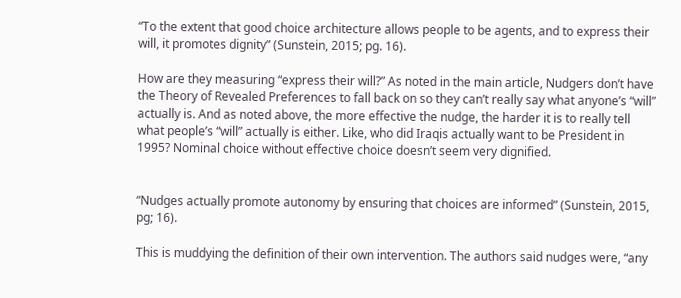“To the extent that good choice architecture allows people to be agents, and to express their will, it promotes dignity” (Sunstein, 2015; pg. 16).

How are they measuring “express their will?” As noted in the main article, Nudgers don’t have the Theory of Revealed Preferences to fall back on so they can’t really say what anyone’s “will” actually is. And as noted above, the more effective the nudge, the harder it is to really tell what people’s “will” actually is either. Like, who did Iraqis actually want to be President in 1995? Nominal choice without effective choice doesn’t seem very dignified.


“Nudges actually promote autonomy by ensuring that choices are informed” (Sunstein, 2015, pg; 16).

This is muddying the definition of their own intervention. The authors said nudges were, “any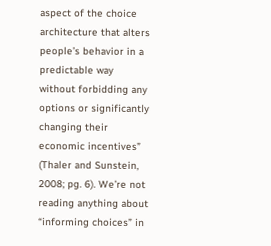aspect of the choice architecture that alters people’s behavior in a predictable way without forbidding any options or significantly changing their economic incentives” (Thaler and Sunstein, 2008; pg. 6). We’re not reading anything about “informing choices” in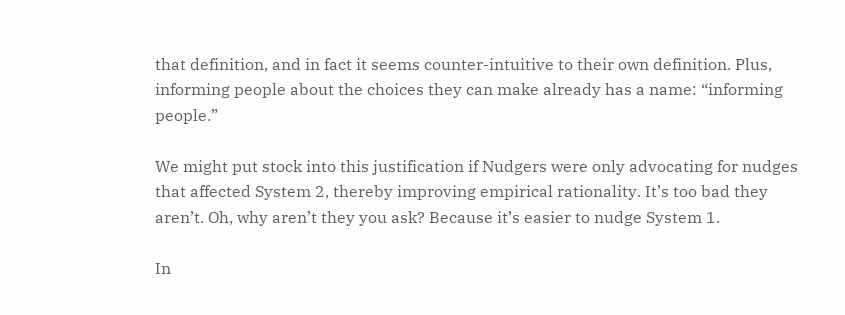that definition, and in fact it seems counter-intuitive to their own definition. Plus, informing people about the choices they can make already has a name: “informing people.”

We might put stock into this justification if Nudgers were only advocating for nudges that affected System 2, thereby improving empirical rationality. It’s too bad they aren’t. Oh, why aren’t they you ask? Because it’s easier to nudge System 1.

In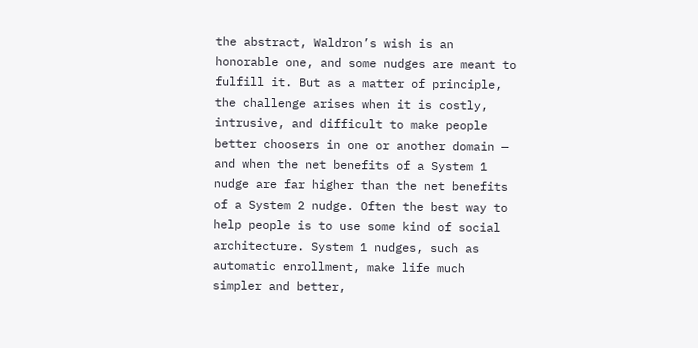the abstract, Waldron’s wish is an honorable one, and some nudges are meant to fulfill it. But as a matter of principle, the challenge arises when it is costly, intrusive, and difficult to make people better choosers in one or another domain — and when the net benefits of a System 1 nudge are far higher than the net benefits of a System 2 nudge. Often the best way to help people is to use some kind of social architecture. System 1 nudges, such as automatic enrollment, make life much simpler and better,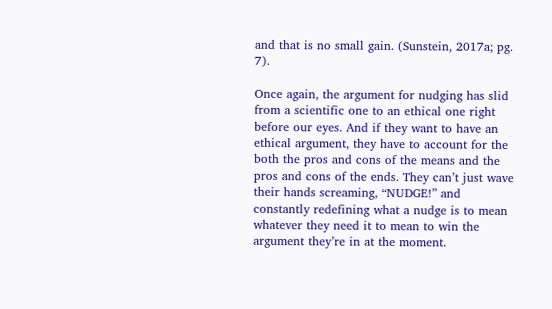and that is no small gain. (Sunstein, 2017a; pg. 7).

Once again, the argument for nudging has slid from a scientific one to an ethical one right before our eyes. And if they want to have an ethical argument, they have to account for the both the pros and cons of the means and the pros and cons of the ends. They can’t just wave their hands screaming, “NUDGE!” and constantly redefining what a nudge is to mean whatever they need it to mean to win the argument they’re in at the moment.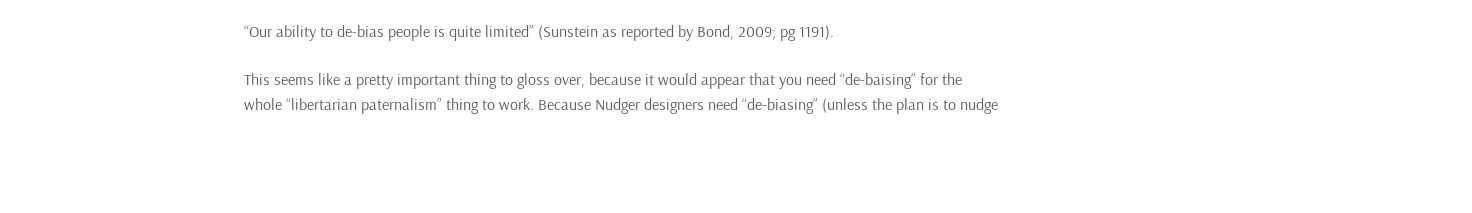“Our ability to de-bias people is quite limited” (Sunstein as reported by Bond, 2009; pg 1191).

This seems like a pretty important thing to gloss over, because it would appear that you need “de-baising” for the whole “libertarian paternalism” thing to work. Because Nudger designers need “de-biasing” (unless the plan is to nudge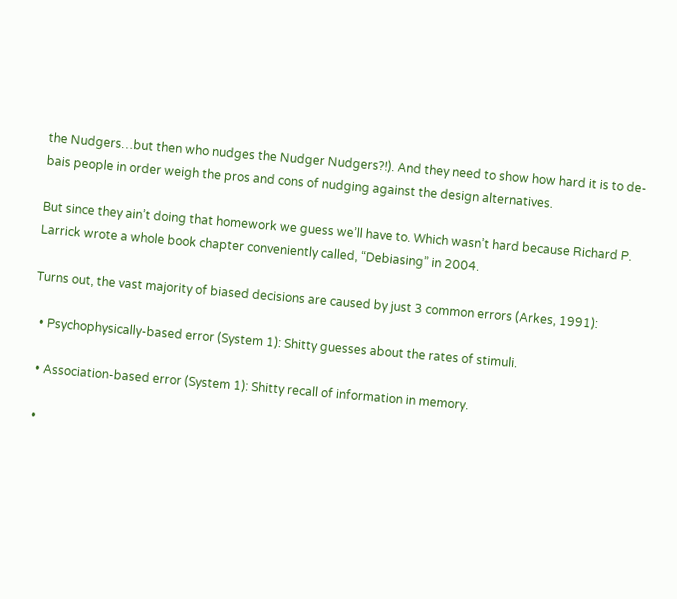the Nudgers…but then who nudges the Nudger Nudgers?!). And they need to show how hard it is to de-bais people in order weigh the pros and cons of nudging against the design alternatives.

But since they ain’t doing that homework we guess we’ll have to. Which wasn’t hard because Richard P. Larrick wrote a whole book chapter conveniently called, “Debiasing” in 2004.

Turns out, the vast majority of biased decisions are caused by just 3 common errors (Arkes, 1991):

  • Psychophysically-based error (System 1): Shitty guesses about the rates of stimuli.

  • Association-based error (System 1): Shitty recall of information in memory.

  •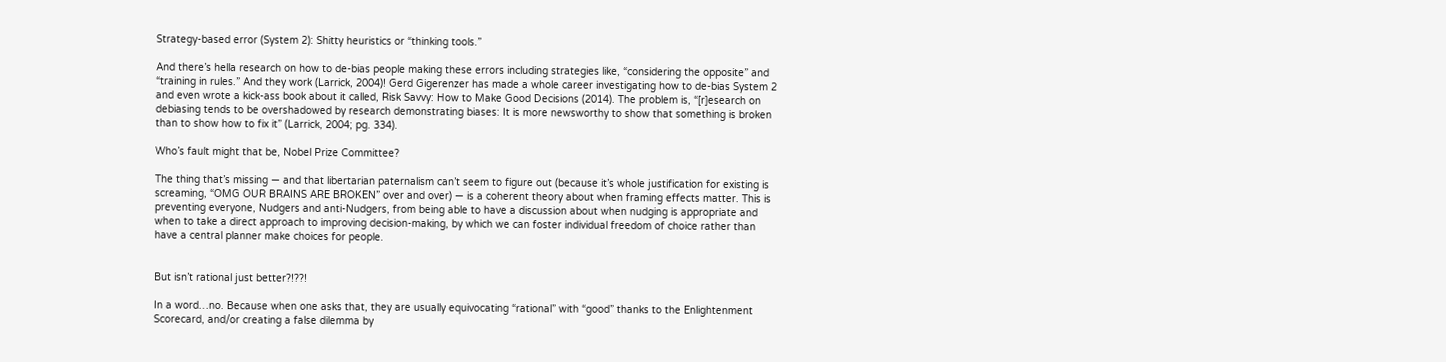Strategy-based error (System 2): Shitty heuristics or “thinking tools.”

And there’s hella research on how to de-bias people making these errors including strategies like, “considering the opposite” and “training in rules.” And they work (Larrick, 2004)! Gerd Gigerenzer has made a whole career investigating how to de-bias System 2 and even wrote a kick-ass book about it called, Risk Savvy: How to Make Good Decisions (2014). The problem is, “[r]esearch on debiasing tends to be overshadowed by research demonstrating biases: It is more newsworthy to show that something is broken than to show how to fix it” (Larrick, 2004; pg. 334).

Who’s fault might that be, Nobel Prize Committee?

The thing that’s missing — and that libertarian paternalism can’t seem to figure out (because it’s whole justification for existing is screaming, “OMG OUR BRAINS ARE BROKEN” over and over) — is a coherent theory about when framing effects matter. This is preventing everyone, Nudgers and anti-Nudgers, from being able to have a discussion about when nudging is appropriate and when to take a direct approach to improving decision-making, by which we can foster individual freedom of choice rather than have a central planner make choices for people.


But isn’t rational just better?!??!

In a word…no. Because when one asks that, they are usually equivocating “rational” with “good” thanks to the Enlightenment Scorecard, and/or creating a false dilemma by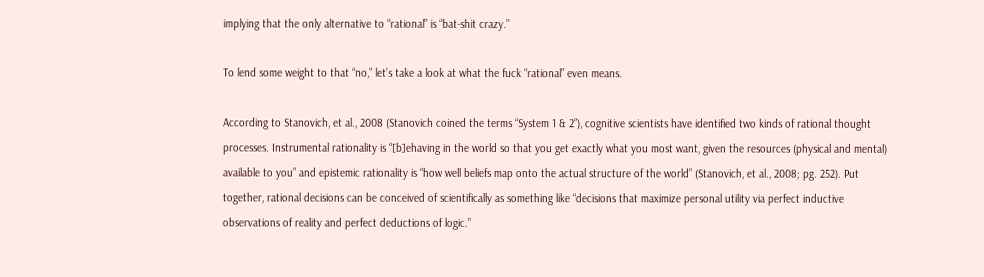implying that the only alternative to “rational” is “bat-shit crazy.”

To lend some weight to that “no,” let’s take a look at what the fuck “rational” even means.

According to Stanovich, et al., 2008 (Stanovich coined the terms “System 1 & 2”), cognitive scientists have identified two kinds of rational thought processes. Instrumental rationality is “[b]ehaving in the world so that you get exactly what you most want, given the resources (physical and mental) available to you” and epistemic rationality is “how well beliefs map onto the actual structure of the world” (Stanovich, et al., 2008; pg. 252). Put together, rational decisions can be conceived of scientifically as something like “decisions that maximize personal utility via perfect inductive observations of reality and perfect deductions of logic.”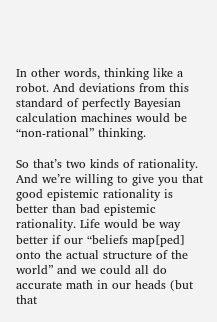In other words, thinking like a robot. And deviations from this standard of perfectly Bayesian calculation machines would be “non-rational” thinking.

So that’s two kinds of rationality. And we’re willing to give you that good epistemic rationality is better than bad epistemic rationality. Life would be way better if our “beliefs map[ped] onto the actual structure of the world” and we could all do accurate math in our heads (but that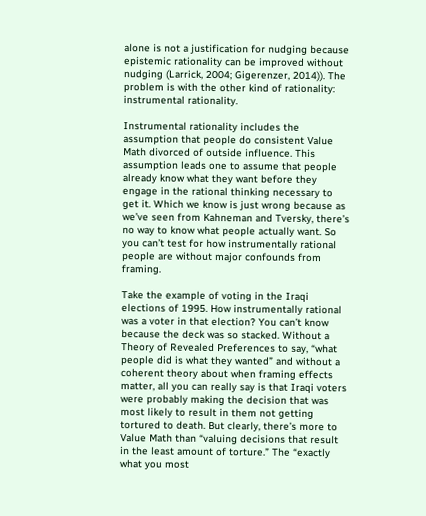alone is not a justification for nudging because epistemic rationality can be improved without nudging (Larrick, 2004; Gigerenzer, 2014)). The problem is with the other kind of rationality: instrumental rationality.

Instrumental rationality includes the assumption that people do consistent Value Math divorced of outside influence. This assumption leads one to assume that people already know what they want before they engage in the rational thinking necessary to get it. Which we know is just wrong because as we’ve seen from Kahneman and Tversky, there’s no way to know what people actually want. So you can’t test for how instrumentally rational people are without major confounds from framing.

Take the example of voting in the Iraqi elections of 1995. How instrumentally rational was a voter in that election? You can’t know because the deck was so stacked. Without a Theory of Revealed Preferences to say, “what people did is what they wanted” and without a coherent theory about when framing effects matter, all you can really say is that Iraqi voters were probably making the decision that was most likely to result in them not getting tortured to death. But clearly, there’s more to Value Math than “valuing decisions that result in the least amount of torture.” The “exactly what you most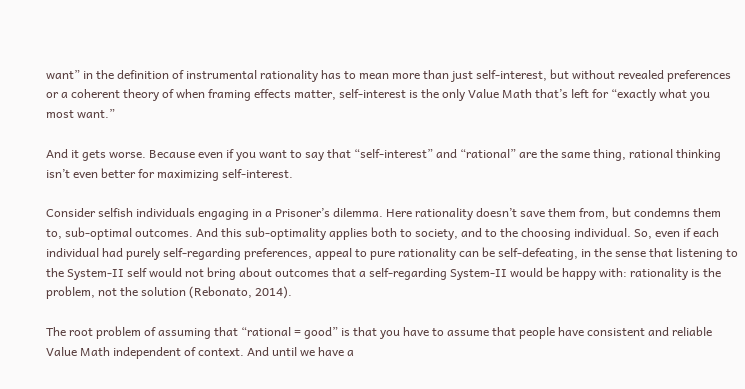want” in the definition of instrumental rationality has to mean more than just self-interest, but without revealed preferences or a coherent theory of when framing effects matter, self-interest is the only Value Math that’s left for “exactly what you most want.”

And it gets worse. Because even if you want to say that “self-interest” and “rational” are the same thing, rational thinking isn’t even better for maximizing self-interest.

Consider selfish individuals engaging in a Prisoner’s dilemma. Here rationality doesn’t save them from, but condemns them to, sub-optimal outcomes. And this sub-optimality applies both to society, and to the choosing individual. So, even if each individual had purely self-regarding preferences, appeal to pure rationality can be self-defeating, in the sense that listening to the System-II self would not bring about outcomes that a self-regarding System-II would be happy with: rationality is the problem, not the solution (Rebonato, 2014).

The root problem of assuming that “rational = good” is that you have to assume that people have consistent and reliable Value Math independent of context. And until we have a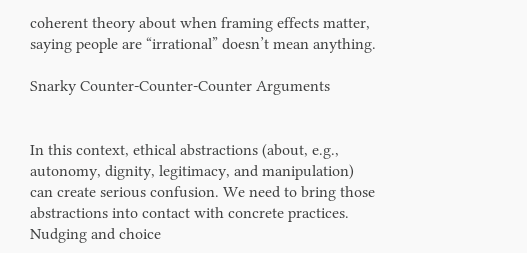coherent theory about when framing effects matter, saying people are “irrational” doesn’t mean anything.

Snarky Counter-Counter-Counter Arguments


In this context, ethical abstractions (about, e.g., autonomy, dignity, legitimacy, and manipulation) can create serious confusion. We need to bring those abstractions into contact with concrete practices. Nudging and choice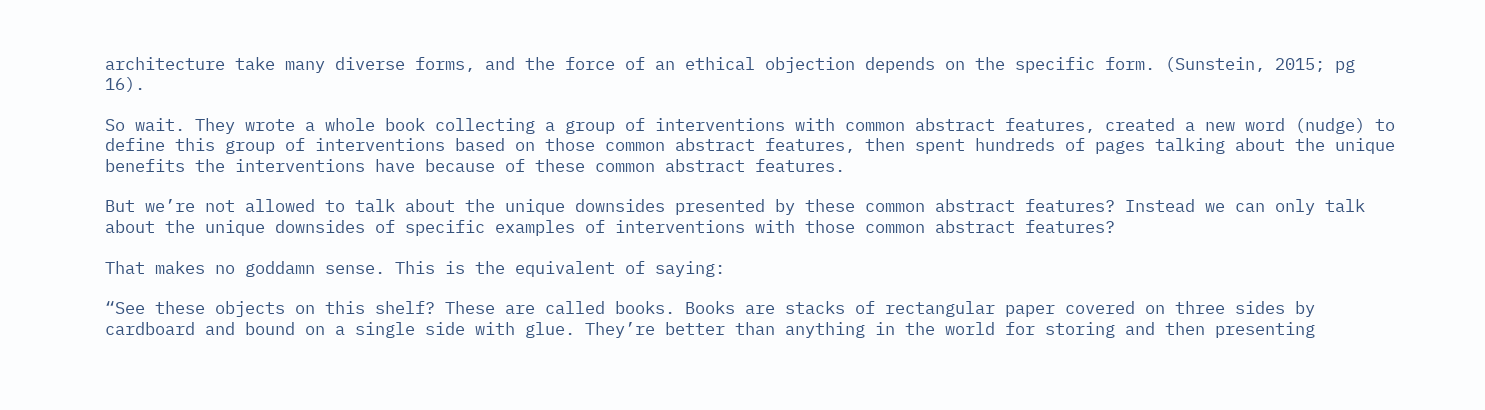architecture take many diverse forms, and the force of an ethical objection depends on the specific form. (Sunstein, 2015; pg 16).

So wait. They wrote a whole book collecting a group of interventions with common abstract features, created a new word (nudge) to define this group of interventions based on those common abstract features, then spent hundreds of pages talking about the unique benefits the interventions have because of these common abstract features.

But we’re not allowed to talk about the unique downsides presented by these common abstract features? Instead we can only talk about the unique downsides of specific examples of interventions with those common abstract features?

That makes no goddamn sense. This is the equivalent of saying:

“See these objects on this shelf? These are called books. Books are stacks of rectangular paper covered on three sides by cardboard and bound on a single side with glue. They’re better than anything in the world for storing and then presenting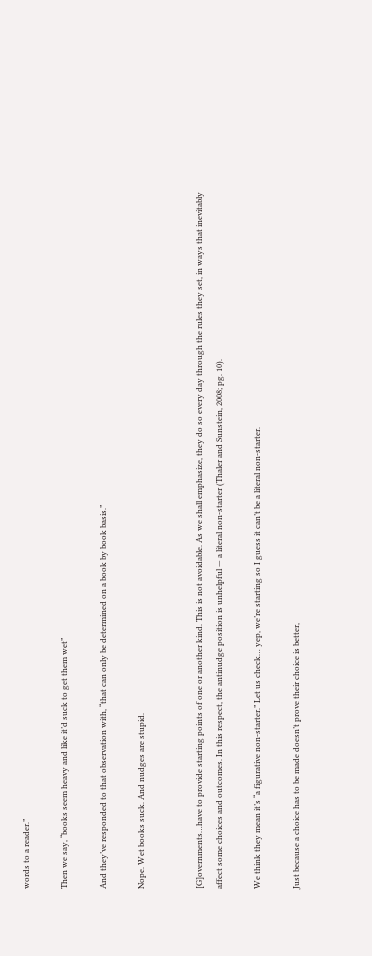words to a reader.”

Then we say, “books seem heavy and like it’d suck to get them wet”

And they’ve responded to that observation with, “that can only be determined on a book by book basis.”

Nope. Wet books suck. And nudges are stupid.


[G]overnments…have to provide starting points of one or another kind. This is not avoidable. As we shall emphasize, they do so every day through the rules they set, in ways that inevitably affect some choices and outcomes. In this respect, the antinudge position is unhelpful — a literal non-starter (Thaler and Sunstein, 2008; pg. 10).

We think they mean it’s “a figurative non-starter.” Let us check… yep, we’re starting so I guess it can’t be a literal non-starter.

Just because a choice has to be made doesn’t prove their choice is better,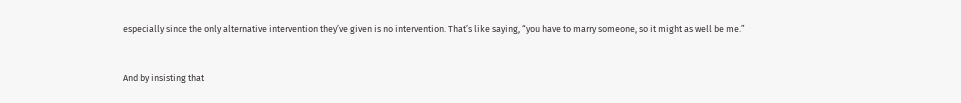especially since the only alternative intervention they’ve given is no intervention. That’s like saying, “you have to marry someone, so it might as well be me.”


And by insisting that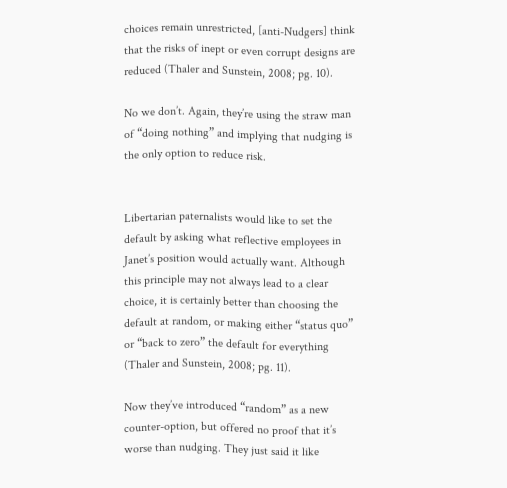choices remain unrestricted, [anti-Nudgers] think that the risks of inept or even corrupt designs are reduced (Thaler and Sunstein, 2008; pg. 10).

No we don’t. Again, they’re using the straw man of “doing nothing” and implying that nudging is the only option to reduce risk.


Libertarian paternalists would like to set the default by asking what reflective employees in Janet’s position would actually want. Although this principle may not always lead to a clear choice, it is certainly better than choosing the default at random, or making either “status quo” or “back to zero” the default for everything (Thaler and Sunstein, 2008; pg. 11).

Now they’ve introduced “random” as a new counter-option, but offered no proof that it’s worse than nudging. They just said it like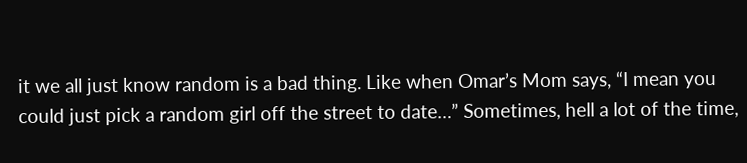it we all just know random is a bad thing. Like when Omar’s Mom says, “I mean you could just pick a random girl off the street to date…” Sometimes, hell a lot of the time,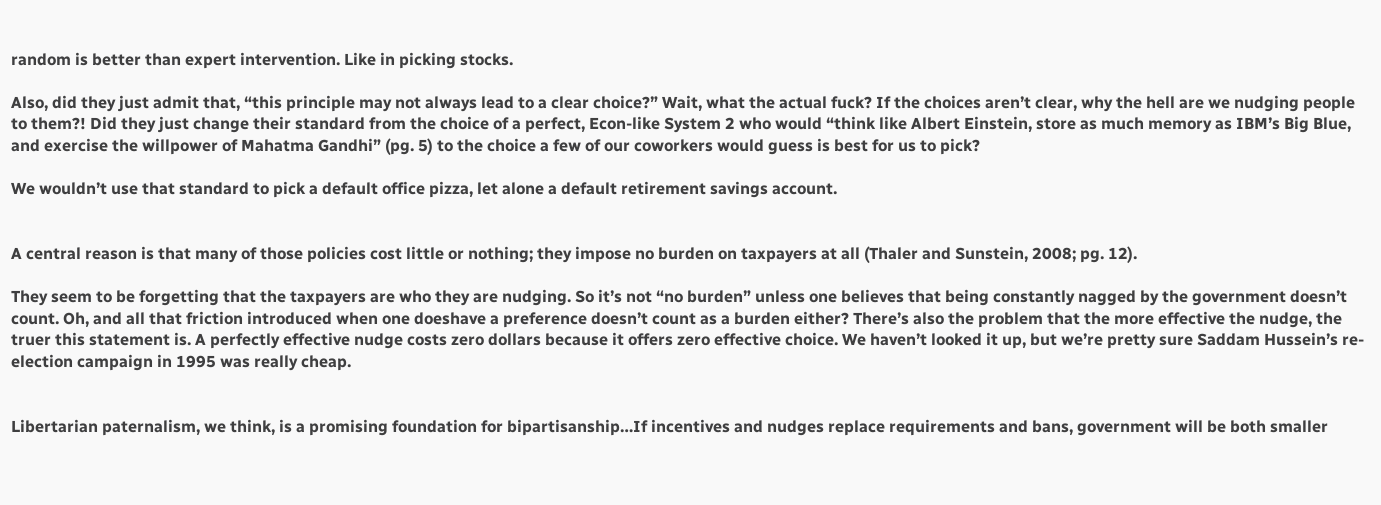random is better than expert intervention. Like in picking stocks.

Also, did they just admit that, “this principle may not always lead to a clear choice?” Wait, what the actual fuck? If the choices aren’t clear, why the hell are we nudging people to them?! Did they just change their standard from the choice of a perfect, Econ-like System 2 who would “think like Albert Einstein, store as much memory as IBM’s Big Blue, and exercise the willpower of Mahatma Gandhi” (pg. 5) to the choice a few of our coworkers would guess is best for us to pick?

We wouldn’t use that standard to pick a default office pizza, let alone a default retirement savings account.


A central reason is that many of those policies cost little or nothing; they impose no burden on taxpayers at all (Thaler and Sunstein, 2008; pg. 12).

They seem to be forgetting that the taxpayers are who they are nudging. So it’s not “no burden” unless one believes that being constantly nagged by the government doesn’t count. Oh, and all that friction introduced when one doeshave a preference doesn’t count as a burden either? There’s also the problem that the more effective the nudge, the truer this statement is. A perfectly effective nudge costs zero dollars because it offers zero effective choice. We haven’t looked it up, but we’re pretty sure Saddam Hussein’s re-election campaign in 1995 was really cheap.


Libertarian paternalism, we think, is a promising foundation for bipartisanship…If incentives and nudges replace requirements and bans, government will be both smaller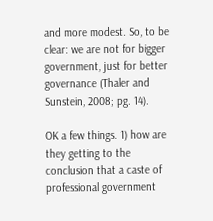and more modest. So, to be clear: we are not for bigger government, just for better governance (Thaler and Sunstein, 2008; pg. 14).

OK a few things. 1) how are they getting to the conclusion that a caste of professional government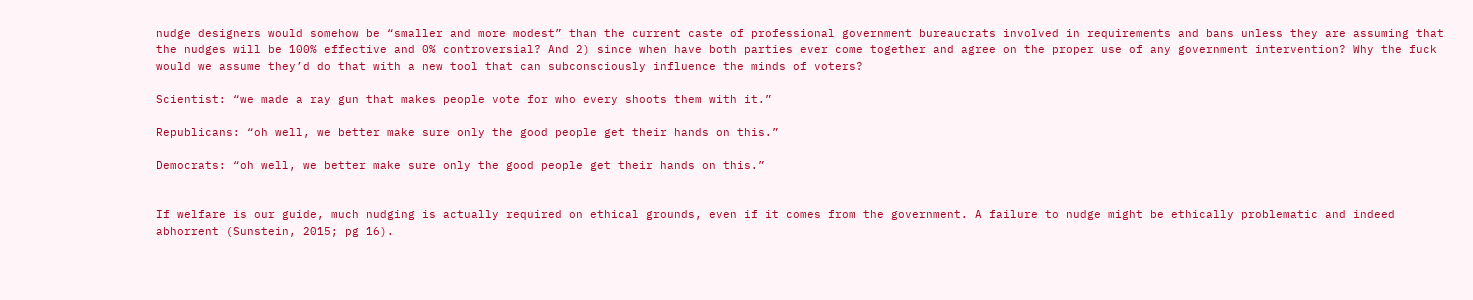nudge designers would somehow be “smaller and more modest” than the current caste of professional government bureaucrats involved in requirements and bans unless they are assuming that the nudges will be 100% effective and 0% controversial? And 2) since when have both parties ever come together and agree on the proper use of any government intervention? Why the fuck would we assume they’d do that with a new tool that can subconsciously influence the minds of voters?

Scientist: “we made a ray gun that makes people vote for who every shoots them with it.”

Republicans: “oh well, we better make sure only the good people get their hands on this.”

Democrats: “oh well, we better make sure only the good people get their hands on this.”


If welfare is our guide, much nudging is actually required on ethical grounds, even if it comes from the government. A failure to nudge might be ethically problematic and indeed abhorrent (Sunstein, 2015; pg 16).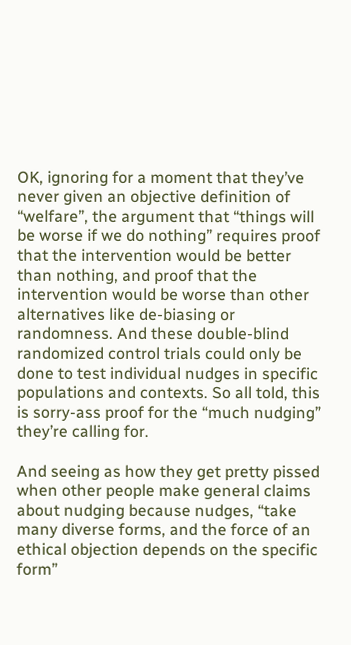OK, ignoring for a moment that they’ve never given an objective definition of “welfare”, the argument that “things will be worse if we do nothing” requires proof that the intervention would be better than nothing, and proof that the intervention would be worse than other alternatives like de-biasing or randomness. And these double-blind randomized control trials could only be done to test individual nudges in specific populations and contexts. So all told, this is sorry-ass proof for the “much nudging” they’re calling for.

And seeing as how they get pretty pissed when other people make general claims about nudging because nudges, “take many diverse forms, and the force of an ethical objection depends on the specific form”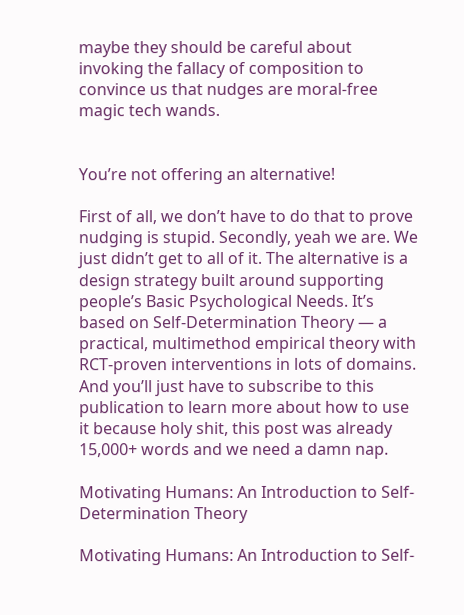maybe they should be careful about invoking the fallacy of composition to convince us that nudges are moral-free magic tech wands.


You’re not offering an alternative!

First of all, we don’t have to do that to prove nudging is stupid. Secondly, yeah we are. We just didn’t get to all of it. The alternative is a design strategy built around supporting people’s Basic Psychological Needs. It’s based on Self-Determination Theory — a practical, multimethod empirical theory with RCT-proven interventions in lots of domains. And you’ll just have to subscribe to this publication to learn more about how to use it because holy shit, this post was already 15,000+ words and we need a damn nap.

Motivating Humans: An Introduction to Self-Determination Theory

Motivating Humans: An Introduction to Self-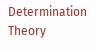Determination Theory